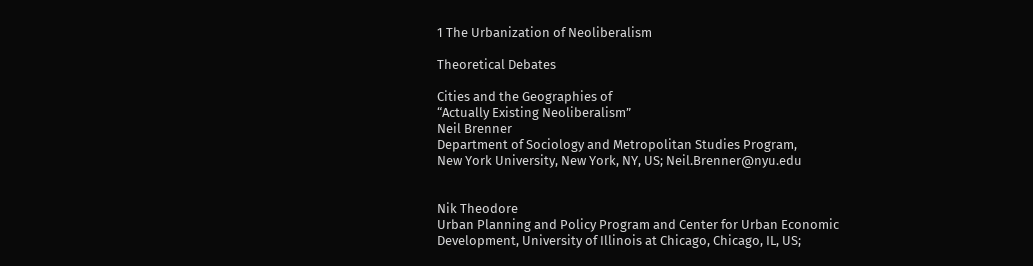1 The Urbanization of Neoliberalism

Theoretical Debates

Cities and the Geographies of
“Actually Existing Neoliberalism”
Neil Brenner
Department of Sociology and Metropolitan Studies Program,
New York University, New York, NY, US; Neil.Brenner@nyu.edu


Nik Theodore
Urban Planning and Policy Program and Center for Urban Economic
Development, University of Illinois at Chicago, Chicago, IL, US;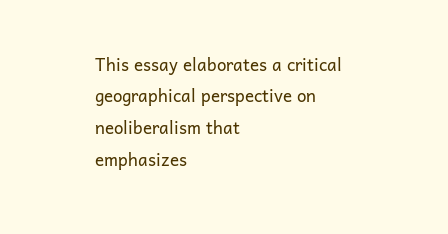This essay elaborates a critical geographical perspective on neoliberalism that
emphasizes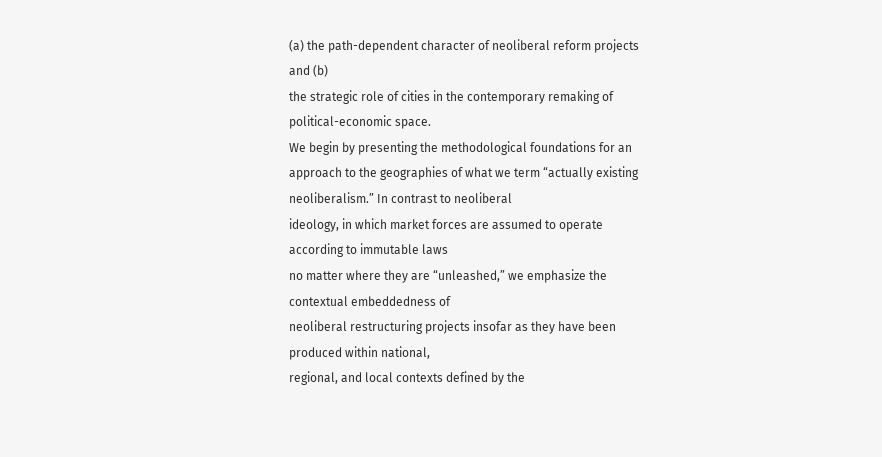(a) the path-dependent character of neoliberal reform projects and (b)
the strategic role of cities in the contemporary remaking of political-economic space.
We begin by presenting the methodological foundations for an approach to the geographies of what we term “actually existing neoliberalism.” In contrast to neoliberal
ideology, in which market forces are assumed to operate according to immutable laws
no matter where they are “unleashed,” we emphasize the contextual embeddedness of
neoliberal restructuring projects insofar as they have been produced within national,
regional, and local contexts defined by the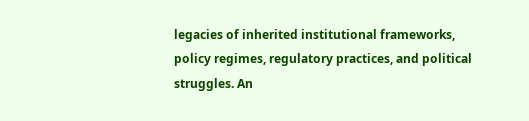legacies of inherited institutional frameworks, policy regimes, regulatory practices, and political struggles. An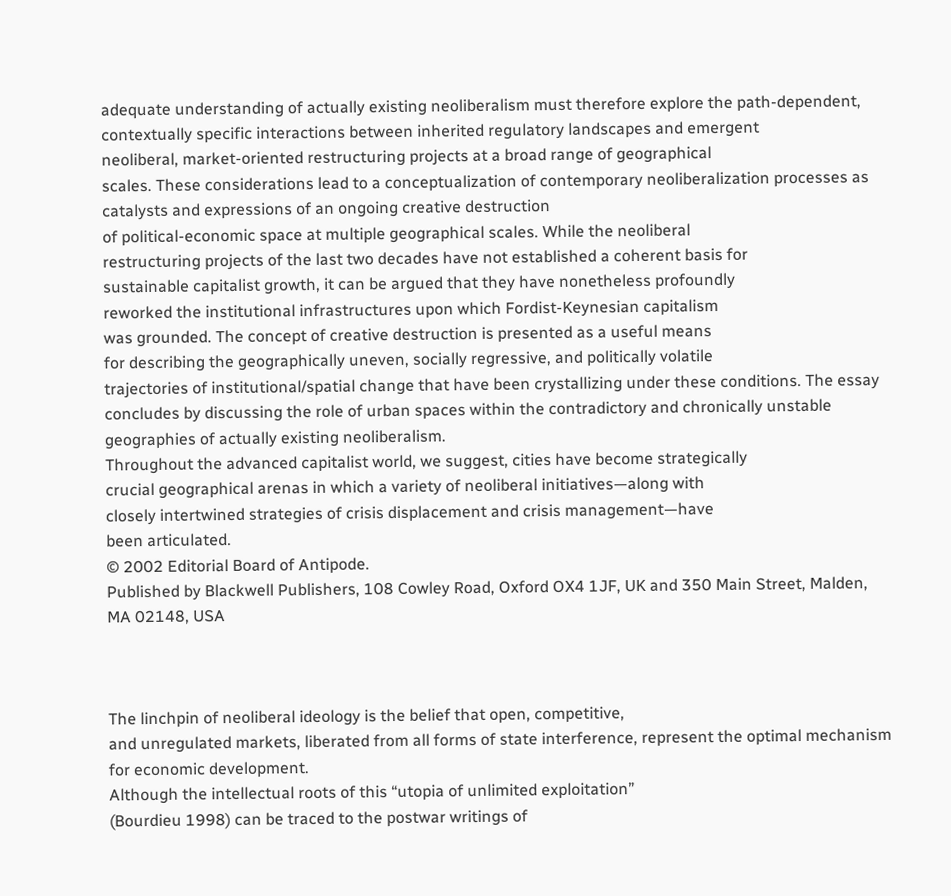adequate understanding of actually existing neoliberalism must therefore explore the path-dependent,
contextually specific interactions between inherited regulatory landscapes and emergent
neoliberal, market-oriented restructuring projects at a broad range of geographical
scales. These considerations lead to a conceptualization of contemporary neoliberalization processes as catalysts and expressions of an ongoing creative destruction
of political-economic space at multiple geographical scales. While the neoliberal
restructuring projects of the last two decades have not established a coherent basis for
sustainable capitalist growth, it can be argued that they have nonetheless profoundly
reworked the institutional infrastructures upon which Fordist-Keynesian capitalism
was grounded. The concept of creative destruction is presented as a useful means
for describing the geographically uneven, socially regressive, and politically volatile
trajectories of institutional/spatial change that have been crystallizing under these conditions. The essay concludes by discussing the role of urban spaces within the contradictory and chronically unstable geographies of actually existing neoliberalism.
Throughout the advanced capitalist world, we suggest, cities have become strategically
crucial geographical arenas in which a variety of neoliberal initiatives—along with
closely intertwined strategies of crisis displacement and crisis management—have
been articulated.
© 2002 Editorial Board of Antipode.
Published by Blackwell Publishers, 108 Cowley Road, Oxford OX4 1JF, UK and 350 Main Street, Malden,
MA 02148, USA



The linchpin of neoliberal ideology is the belief that open, competitive,
and unregulated markets, liberated from all forms of state interference, represent the optimal mechanism for economic development.
Although the intellectual roots of this “utopia of unlimited exploitation”
(Bourdieu 1998) can be traced to the postwar writings of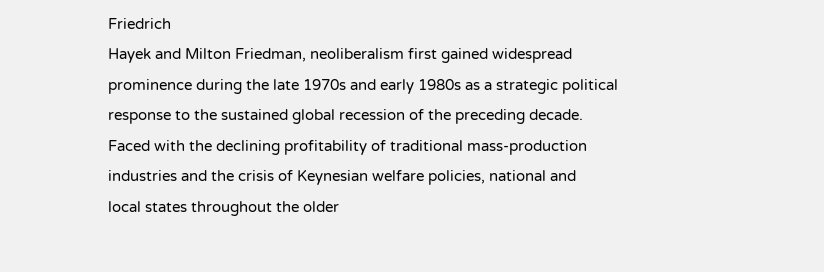Friedrich
Hayek and Milton Friedman, neoliberalism first gained widespread
prominence during the late 1970s and early 1980s as a strategic political
response to the sustained global recession of the preceding decade.
Faced with the declining profitability of traditional mass-production
industries and the crisis of Keynesian welfare policies, national and
local states throughout the older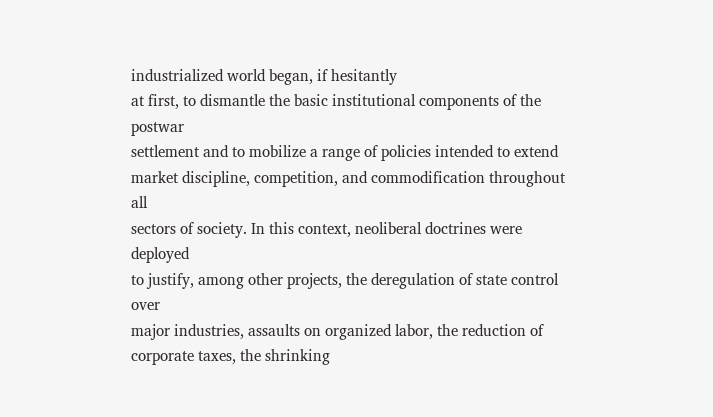industrialized world began, if hesitantly
at first, to dismantle the basic institutional components of the postwar
settlement and to mobilize a range of policies intended to extend
market discipline, competition, and commodification throughout all
sectors of society. In this context, neoliberal doctrines were deployed
to justify, among other projects, the deregulation of state control over
major industries, assaults on organized labor, the reduction of corporate taxes, the shrinking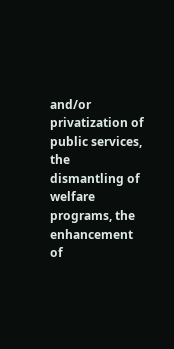and/or privatization of public services, the
dismantling of welfare programs, the enhancement of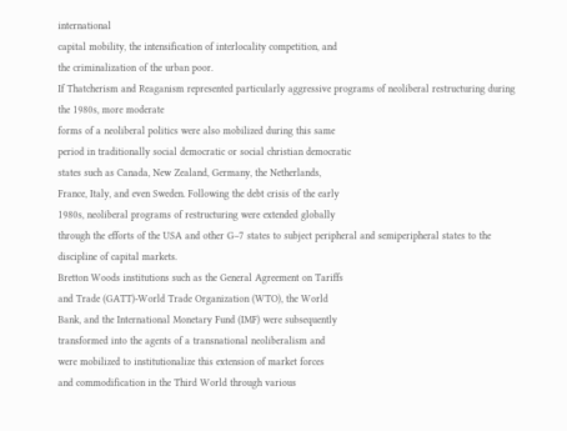international
capital mobility, the intensification of interlocality competition, and
the criminalization of the urban poor.
If Thatcherism and Reaganism represented particularly aggressive programs of neoliberal restructuring during the 1980s, more moderate
forms of a neoliberal politics were also mobilized during this same
period in traditionally social democratic or social christian democratic
states such as Canada, New Zealand, Germany, the Netherlands,
France, Italy, and even Sweden. Following the debt crisis of the early
1980s, neoliberal programs of restructuring were extended globally
through the efforts of the USA and other G–7 states to subject peripheral and semiperipheral states to the discipline of capital markets.
Bretton Woods institutions such as the General Agreement on Tariffs
and Trade (GATT)-World Trade Organization (WTO), the World
Bank, and the International Monetary Fund (IMF) were subsequently
transformed into the agents of a transnational neoliberalism and
were mobilized to institutionalize this extension of market forces
and commodification in the Third World through various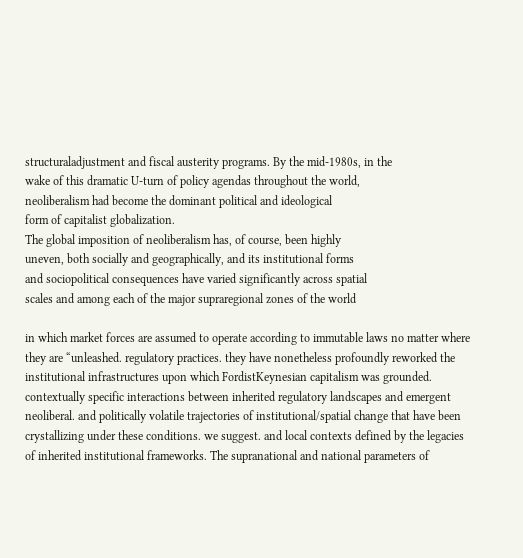structuraladjustment and fiscal austerity programs. By the mid-1980s, in the
wake of this dramatic U-turn of policy agendas throughout the world,
neoliberalism had become the dominant political and ideological
form of capitalist globalization.
The global imposition of neoliberalism has, of course, been highly
uneven, both socially and geographically, and its institutional forms
and sociopolitical consequences have varied significantly across spatial
scales and among each of the major supraregional zones of the world

in which market forces are assumed to operate according to immutable laws no matter where they are “unleashed. regulatory practices. they have nonetheless profoundly reworked the institutional infrastructures upon which FordistKeynesian capitalism was grounded. contextually specific interactions between inherited regulatory landscapes and emergent neoliberal. and politically volatile trajectories of institutional/spatial change that have been crystallizing under these conditions. we suggest. and local contexts defined by the legacies of inherited institutional frameworks. The supranational and national parameters of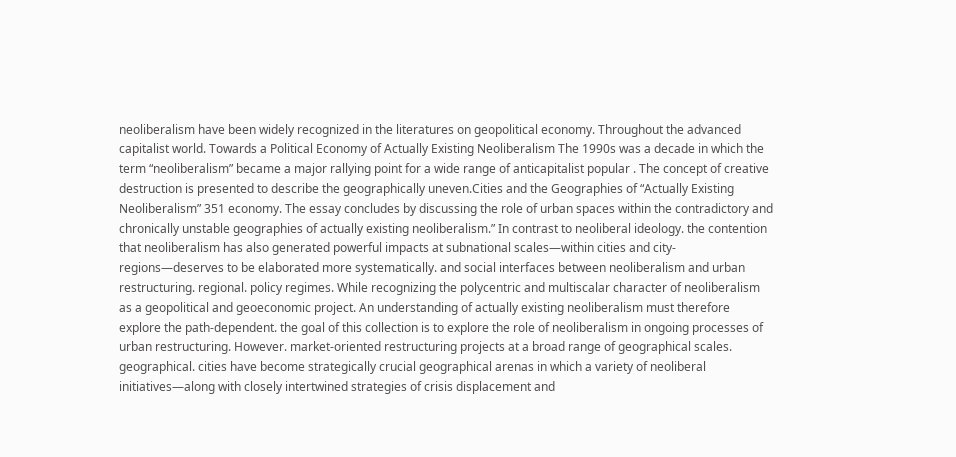neoliberalism have been widely recognized in the literatures on geopolitical economy. Throughout the advanced capitalist world. Towards a Political Economy of Actually Existing Neoliberalism The 1990s was a decade in which the term “neoliberalism” became a major rallying point for a wide range of anticapitalist popular . The concept of creative destruction is presented to describe the geographically uneven.Cities and the Geographies of “Actually Existing Neoliberalism” 351 economy. The essay concludes by discussing the role of urban spaces within the contradictory and chronically unstable geographies of actually existing neoliberalism.” In contrast to neoliberal ideology. the contention that neoliberalism has also generated powerful impacts at subnational scales—within cities and city-regions—deserves to be elaborated more systematically. and social interfaces between neoliberalism and urban restructuring. regional. policy regimes. While recognizing the polycentric and multiscalar character of neoliberalism as a geopolitical and geoeconomic project. An understanding of actually existing neoliberalism must therefore explore the path-dependent. the goal of this collection is to explore the role of neoliberalism in ongoing processes of urban restructuring. However. market-oriented restructuring projects at a broad range of geographical scales. geographical. cities have become strategically crucial geographical arenas in which a variety of neoliberal initiatives—along with closely intertwined strategies of crisis displacement and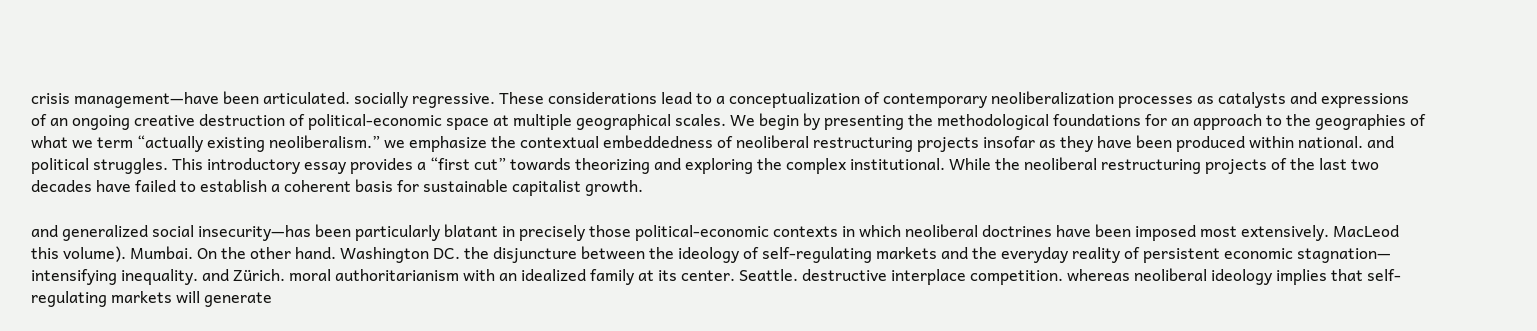crisis management—have been articulated. socially regressive. These considerations lead to a conceptualization of contemporary neoliberalization processes as catalysts and expressions of an ongoing creative destruction of political-economic space at multiple geographical scales. We begin by presenting the methodological foundations for an approach to the geographies of what we term “actually existing neoliberalism.” we emphasize the contextual embeddedness of neoliberal restructuring projects insofar as they have been produced within national. and political struggles. This introductory essay provides a “first cut” towards theorizing and exploring the complex institutional. While the neoliberal restructuring projects of the last two decades have failed to establish a coherent basis for sustainable capitalist growth.

and generalized social insecurity—has been particularly blatant in precisely those political-economic contexts in which neoliberal doctrines have been imposed most extensively. MacLeod this volume). Mumbai. On the other hand. Washington DC. the disjuncture between the ideology of self-regulating markets and the everyday reality of persistent economic stagnation— intensifying inequality. and Zürich. moral authoritarianism with an idealized family at its center. Seattle. destructive interplace competition. whereas neoliberal ideology implies that self-regulating markets will generate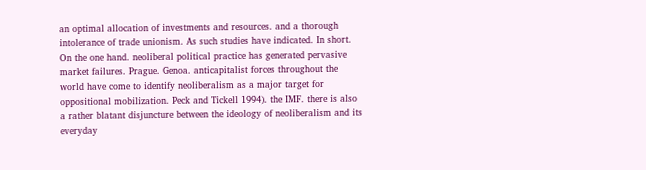an optimal allocation of investments and resources. and a thorough intolerance of trade unionism. As such studies have indicated. In short. On the one hand. neoliberal political practice has generated pervasive market failures. Prague. Genoa. anticapitalist forces throughout the world have come to identify neoliberalism as a major target for oppositional mobilization. Peck and Tickell 1994). the IMF. there is also a rather blatant disjuncture between the ideology of neoliberalism and its everyday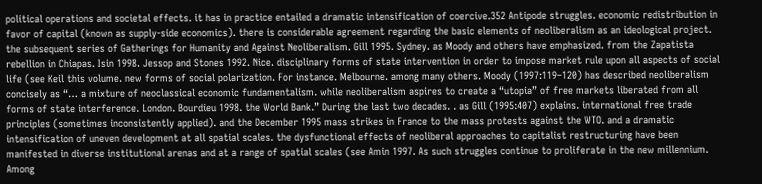political operations and societal effects. it has in practice entailed a dramatic intensification of coercive.352 Antipode struggles. economic redistribution in favor of capital (known as supply-side economics). there is considerable agreement regarding the basic elements of neoliberalism as an ideological project. the subsequent series of Gatherings for Humanity and Against Neoliberalism. Gill 1995. Sydney. as Moody and others have emphasized. from the Zapatista rebellion in Chiapas. Isin 1998. Jessop and Stones 1992. Nice. disciplinary forms of state intervention in order to impose market rule upon all aspects of social life (see Keil this volume. new forms of social polarization. For instance. Melbourne. among many others. Moody (1997:119–120) has described neoliberalism concisely as “… a mixture of neoclassical economic fundamentalism. while neoliberalism aspires to create a “utopia” of free markets liberated from all forms of state interference. London. Bourdieu 1998. the World Bank.” During the last two decades. . as Gill (1995:407) explains. international free trade principles (sometimes inconsistently applied). and the December 1995 mass strikes in France to the mass protests against the WTO. and a dramatic intensification of uneven development at all spatial scales. the dysfunctional effects of neoliberal approaches to capitalist restructuring have been manifested in diverse institutional arenas and at a range of spatial scales (see Amin 1997. As such struggles continue to proliferate in the new millennium. Among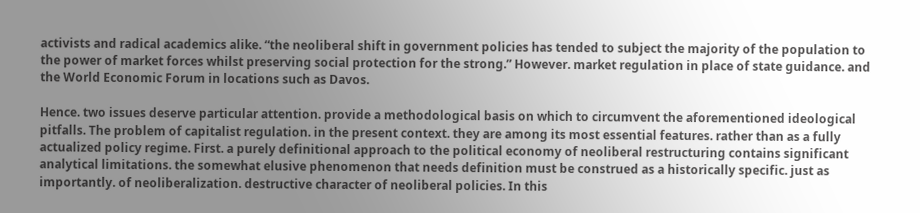activists and radical academics alike. “the neoliberal shift in government policies has tended to subject the majority of the population to the power of market forces whilst preserving social protection for the strong.” However. market regulation in place of state guidance. and the World Economic Forum in locations such as Davos.

Hence. two issues deserve particular attention. provide a methodological basis on which to circumvent the aforementioned ideological pitfalls. The problem of capitalist regulation. in the present context. they are among its most essential features. rather than as a fully actualized policy regime. First. a purely definitional approach to the political economy of neoliberal restructuring contains significant analytical limitations. the somewhat elusive phenomenon that needs definition must be construed as a historically specific. just as importantly. of neoliberalization. destructive character of neoliberal policies. In this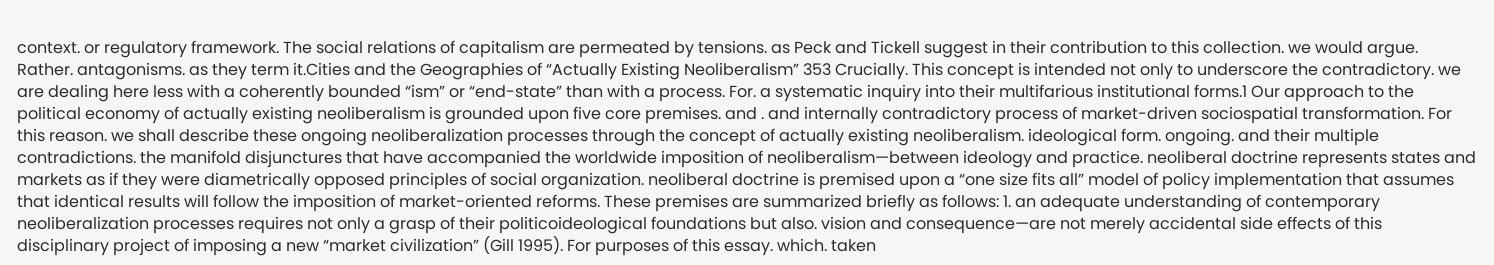context. or regulatory framework. The social relations of capitalism are permeated by tensions. as Peck and Tickell suggest in their contribution to this collection. we would argue. Rather. antagonisms. as they term it.Cities and the Geographies of “Actually Existing Neoliberalism” 353 Crucially. This concept is intended not only to underscore the contradictory. we are dealing here less with a coherently bounded “ism” or “end-state” than with a process. For. a systematic inquiry into their multifarious institutional forms.1 Our approach to the political economy of actually existing neoliberalism is grounded upon five core premises. and . and internally contradictory process of market-driven sociospatial transformation. For this reason. we shall describe these ongoing neoliberalization processes through the concept of actually existing neoliberalism. ideological form. ongoing. and their multiple contradictions. the manifold disjunctures that have accompanied the worldwide imposition of neoliberalism—between ideology and practice. neoliberal doctrine represents states and markets as if they were diametrically opposed principles of social organization. neoliberal doctrine is premised upon a “one size fits all” model of policy implementation that assumes that identical results will follow the imposition of market-oriented reforms. These premises are summarized briefly as follows: 1. an adequate understanding of contemporary neoliberalization processes requires not only a grasp of their politicoideological foundations but also. vision and consequence—are not merely accidental side effects of this disciplinary project of imposing a new “market civilization” (Gill 1995). For purposes of this essay. which. taken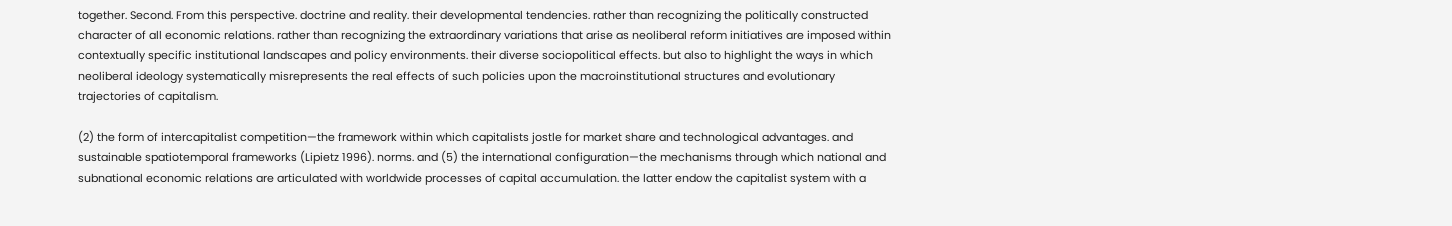together. Second. From this perspective. doctrine and reality. their developmental tendencies. rather than recognizing the politically constructed character of all economic relations. rather than recognizing the extraordinary variations that arise as neoliberal reform initiatives are imposed within contextually specific institutional landscapes and policy environments. their diverse sociopolitical effects. but also to highlight the ways in which neoliberal ideology systematically misrepresents the real effects of such policies upon the macroinstitutional structures and evolutionary trajectories of capitalism.

(2) the form of intercapitalist competition—the framework within which capitalists jostle for market share and technological advantages. and sustainable spatiotemporal frameworks (Lipietz 1996). norms. and (5) the international configuration—the mechanisms through which national and subnational economic relations are articulated with worldwide processes of capital accumulation. the latter endow the capitalist system with a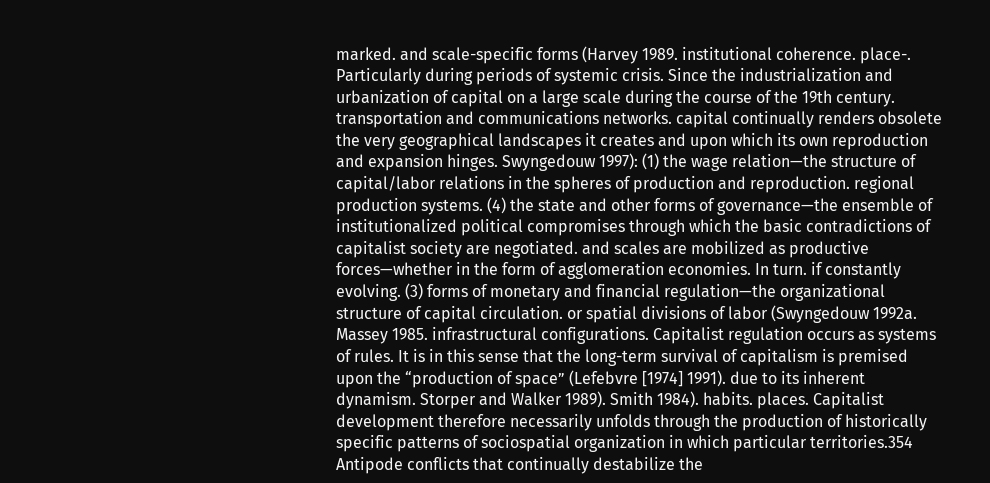marked. and scale-specific forms (Harvey 1989. institutional coherence. place-. Particularly during periods of systemic crisis. Since the industrialization and urbanization of capital on a large scale during the course of the 19th century. transportation and communications networks. capital continually renders obsolete the very geographical landscapes it creates and upon which its own reproduction and expansion hinges. Swyngedouw 1997): (1) the wage relation—the structure of capital/labor relations in the spheres of production and reproduction. regional production systems. (4) the state and other forms of governance—the ensemble of institutionalized political compromises through which the basic contradictions of capitalist society are negotiated. and scales are mobilized as productive forces—whether in the form of agglomeration economies. In turn. if constantly evolving. (3) forms of monetary and financial regulation—the organizational structure of capital circulation. or spatial divisions of labor (Swyngedouw 1992a. Massey 1985. infrastructural configurations. Capitalist regulation occurs as systems of rules. It is in this sense that the long-term survival of capitalism is premised upon the “production of space” (Lefebvre [1974] 1991). due to its inherent dynamism. Storper and Walker 1989). Smith 1984). habits. places. Capitalist development therefore necessarily unfolds through the production of historically specific patterns of sociospatial organization in which particular territories.354 Antipode conflicts that continually destabilize the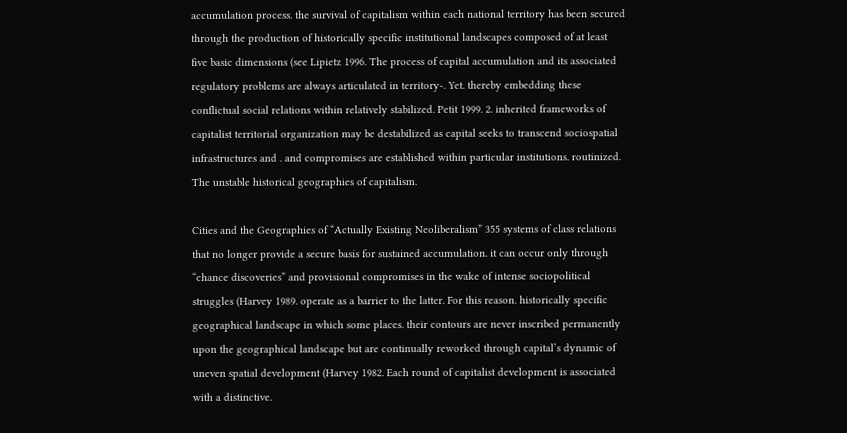accumulation process. the survival of capitalism within each national territory has been secured through the production of historically specific institutional landscapes composed of at least five basic dimensions (see Lipietz 1996. The process of capital accumulation and its associated regulatory problems are always articulated in territory-. Yet. thereby embedding these conflictual social relations within relatively stabilized. Petit 1999. 2. inherited frameworks of capitalist territorial organization may be destabilized as capital seeks to transcend sociospatial infrastructures and . and compromises are established within particular institutions. routinized. The unstable historical geographies of capitalism.

Cities and the Geographies of “Actually Existing Neoliberalism” 355 systems of class relations that no longer provide a secure basis for sustained accumulation. it can occur only through “chance discoveries” and provisional compromises in the wake of intense sociopolitical struggles (Harvey 1989. operate as a barrier to the latter. For this reason. historically specific geographical landscape in which some places. their contours are never inscribed permanently upon the geographical landscape but are continually reworked through capital’s dynamic of uneven spatial development (Harvey 1982. Each round of capitalist development is associated with a distinctive.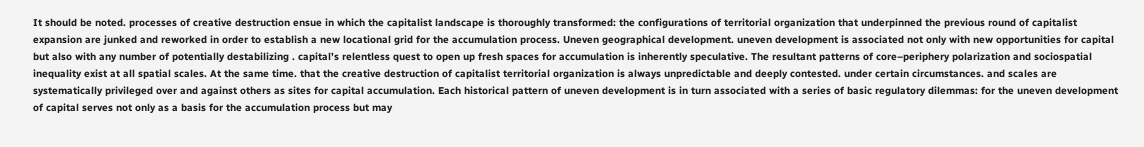It should be noted. processes of creative destruction ensue in which the capitalist landscape is thoroughly transformed: the configurations of territorial organization that underpinned the previous round of capitalist expansion are junked and reworked in order to establish a new locational grid for the accumulation process. Uneven geographical development. uneven development is associated not only with new opportunities for capital but also with any number of potentially destabilizing . capital’s relentless quest to open up fresh spaces for accumulation is inherently speculative. The resultant patterns of core–periphery polarization and sociospatial inequality exist at all spatial scales. At the same time. that the creative destruction of capitalist territorial organization is always unpredictable and deeply contested. under certain circumstances. and scales are systematically privileged over and against others as sites for capital accumulation. Each historical pattern of uneven development is in turn associated with a series of basic regulatory dilemmas: for the uneven development of capital serves not only as a basis for the accumulation process but may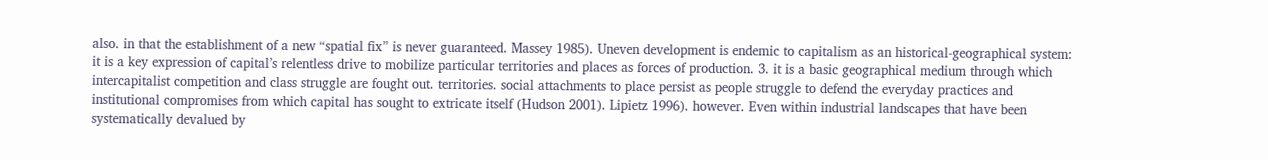also. in that the establishment of a new “spatial fix” is never guaranteed. Massey 1985). Uneven development is endemic to capitalism as an historical-geographical system: it is a key expression of capital’s relentless drive to mobilize particular territories and places as forces of production. 3. it is a basic geographical medium through which intercapitalist competition and class struggle are fought out. territories. social attachments to place persist as people struggle to defend the everyday practices and institutional compromises from which capital has sought to extricate itself (Hudson 2001). Lipietz 1996). however. Even within industrial landscapes that have been systematically devalued by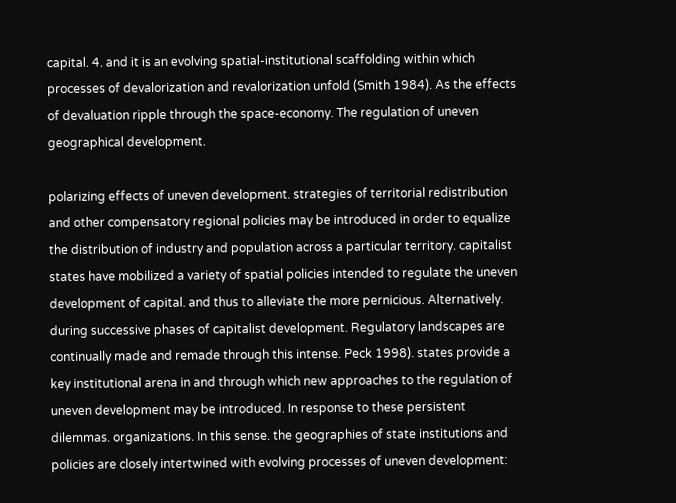capital. 4. and it is an evolving spatial-institutional scaffolding within which processes of devalorization and revalorization unfold (Smith 1984). As the effects of devaluation ripple through the space-economy. The regulation of uneven geographical development.

polarizing effects of uneven development. strategies of territorial redistribution and other compensatory regional policies may be introduced in order to equalize the distribution of industry and population across a particular territory. capitalist states have mobilized a variety of spatial policies intended to regulate the uneven development of capital. and thus to alleviate the more pernicious. Alternatively. during successive phases of capitalist development. Regulatory landscapes are continually made and remade through this intense. Peck 1998). states provide a key institutional arena in and through which new approaches to the regulation of uneven development may be introduced. In response to these persistent dilemmas. organizations. In this sense. the geographies of state institutions and policies are closely intertwined with evolving processes of uneven development: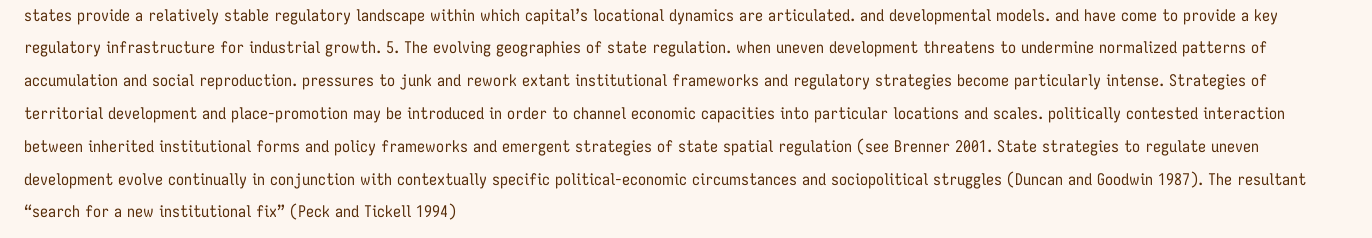states provide a relatively stable regulatory landscape within which capital’s locational dynamics are articulated. and developmental models. and have come to provide a key regulatory infrastructure for industrial growth. 5. The evolving geographies of state regulation. when uneven development threatens to undermine normalized patterns of accumulation and social reproduction. pressures to junk and rework extant institutional frameworks and regulatory strategies become particularly intense. Strategies of territorial development and place-promotion may be introduced in order to channel economic capacities into particular locations and scales. politically contested interaction between inherited institutional forms and policy frameworks and emergent strategies of state spatial regulation (see Brenner 2001. State strategies to regulate uneven development evolve continually in conjunction with contextually specific political-economic circumstances and sociopolitical struggles (Duncan and Goodwin 1987). The resultant “search for a new institutional fix” (Peck and Tickell 1994)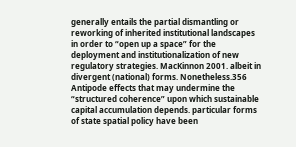generally entails the partial dismantling or reworking of inherited institutional landscapes in order to “open up a space” for the deployment and institutionalization of new regulatory strategies. MacKinnon 2001. albeit in divergent (national) forms. Nonetheless.356 Antipode effects that may undermine the “structured coherence” upon which sustainable capital accumulation depends. particular forms of state spatial policy have been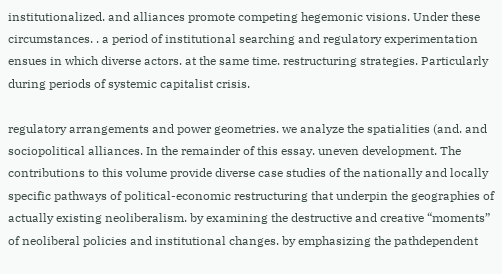institutionalized. and alliances promote competing hegemonic visions. Under these circumstances. . a period of institutional searching and regulatory experimentation ensues in which diverse actors. at the same time. restructuring strategies. Particularly during periods of systemic capitalist crisis.

regulatory arrangements and power geometries. we analyze the spatialities (and. and sociopolitical alliances. In the remainder of this essay. uneven development. The contributions to this volume provide diverse case studies of the nationally and locally specific pathways of political-economic restructuring that underpin the geographies of actually existing neoliberalism. by examining the destructive and creative “moments” of neoliberal policies and institutional changes. by emphasizing the pathdependent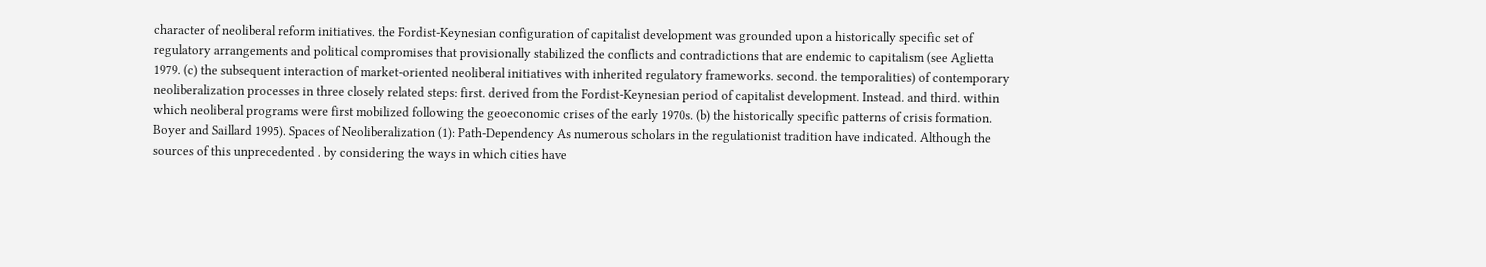character of neoliberal reform initiatives. the Fordist-Keynesian configuration of capitalist development was grounded upon a historically specific set of regulatory arrangements and political compromises that provisionally stabilized the conflicts and contradictions that are endemic to capitalism (see Aglietta 1979. (c) the subsequent interaction of market-oriented neoliberal initiatives with inherited regulatory frameworks. second. the temporalities) of contemporary neoliberalization processes in three closely related steps: first. derived from the Fordist-Keynesian period of capitalist development. Instead. and third. within which neoliberal programs were first mobilized following the geoeconomic crises of the early 1970s. (b) the historically specific patterns of crisis formation. Boyer and Saillard 1995). Spaces of Neoliberalization (1): Path-Dependency As numerous scholars in the regulationist tradition have indicated. Although the sources of this unprecedented . by considering the ways in which cities have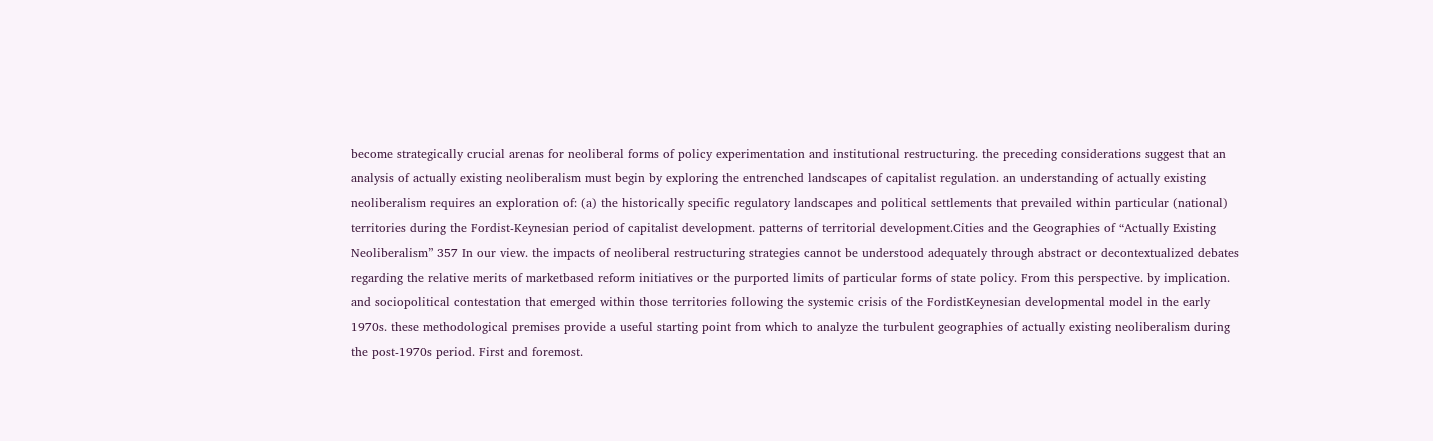become strategically crucial arenas for neoliberal forms of policy experimentation and institutional restructuring. the preceding considerations suggest that an analysis of actually existing neoliberalism must begin by exploring the entrenched landscapes of capitalist regulation. an understanding of actually existing neoliberalism requires an exploration of: (a) the historically specific regulatory landscapes and political settlements that prevailed within particular (national) territories during the Fordist-Keynesian period of capitalist development. patterns of territorial development.Cities and the Geographies of “Actually Existing Neoliberalism” 357 In our view. the impacts of neoliberal restructuring strategies cannot be understood adequately through abstract or decontextualized debates regarding the relative merits of marketbased reform initiatives or the purported limits of particular forms of state policy. From this perspective. by implication. and sociopolitical contestation that emerged within those territories following the systemic crisis of the FordistKeynesian developmental model in the early 1970s. these methodological premises provide a useful starting point from which to analyze the turbulent geographies of actually existing neoliberalism during the post-1970s period. First and foremost.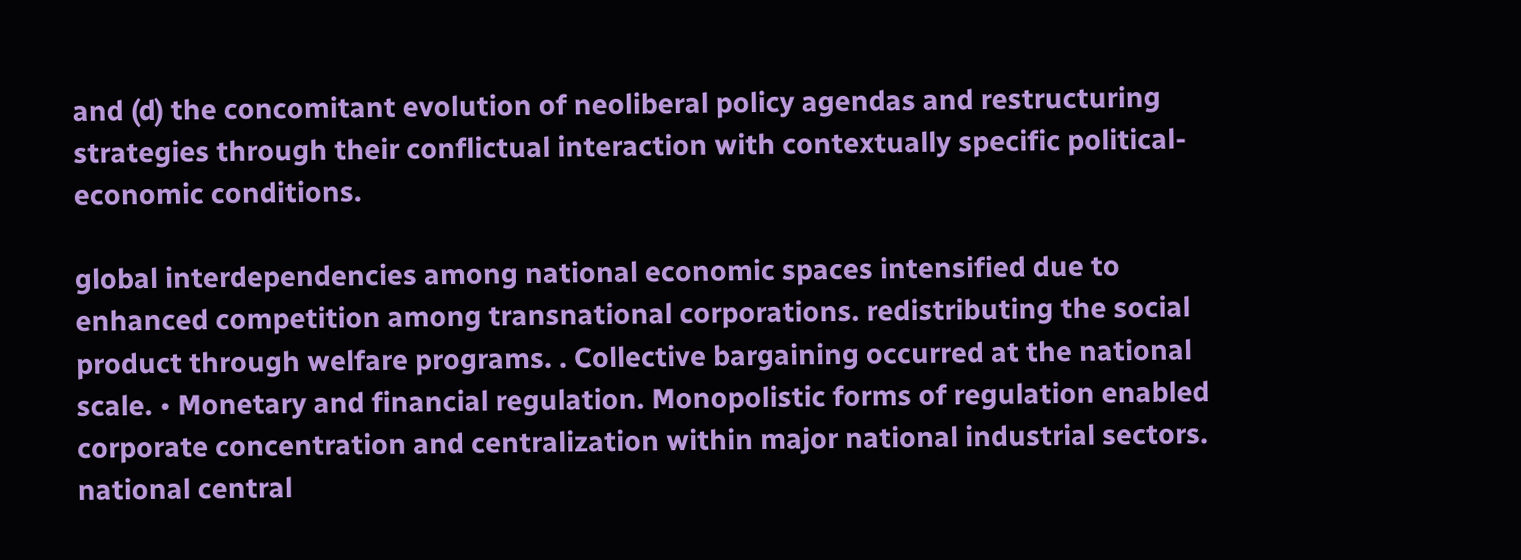and (d) the concomitant evolution of neoliberal policy agendas and restructuring strategies through their conflictual interaction with contextually specific political-economic conditions.

global interdependencies among national economic spaces intensified due to enhanced competition among transnational corporations. redistributing the social product through welfare programs. . Collective bargaining occurred at the national scale. • Monetary and financial regulation. Monopolistic forms of regulation enabled corporate concentration and centralization within major national industrial sectors. national central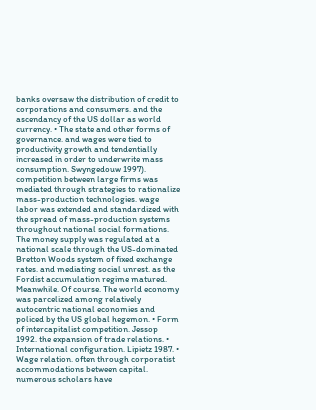banks oversaw the distribution of credit to corporations and consumers. and the ascendancy of the US dollar as world currency. • The state and other forms of governance. and wages were tied to productivity growth and tendentially increased in order to underwrite mass consumption. Swyngedouw 1997). competition between large firms was mediated through strategies to rationalize mass-production technologies. wage labor was extended and standardized with the spread of mass-production systems throughout national social formations. The money supply was regulated at a national scale through the US-dominated Bretton Woods system of fixed exchange rates. and mediating social unrest. as the Fordist accumulation regime matured. Meanwhile. Of course. The world economy was parcelized among relatively autocentric national economies and policed by the US global hegemon. • Form of intercapitalist competition. Jessop 1992. the expansion of trade relations. • International configuration. Lipietz 1987. • Wage relation. often through corporatist accommodations between capital. numerous scholars have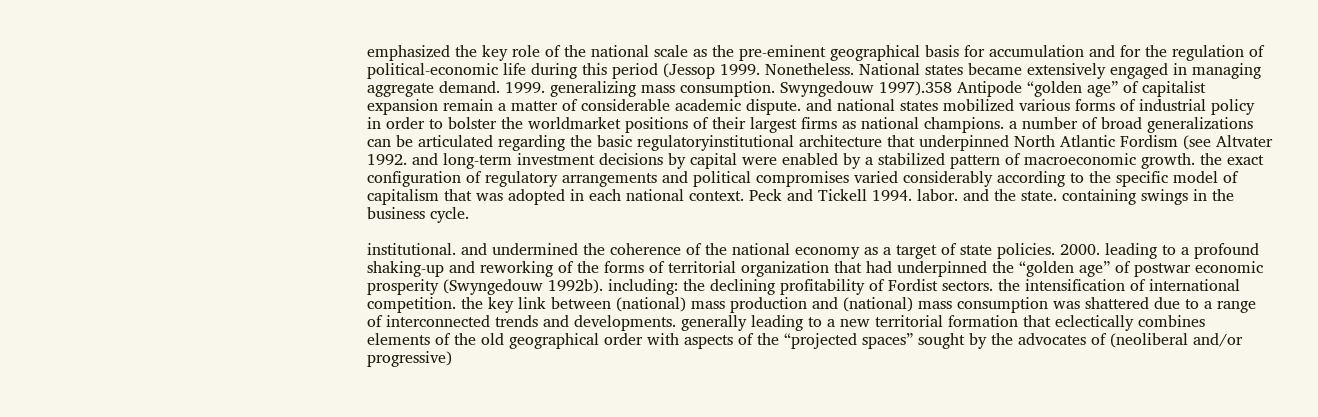emphasized the key role of the national scale as the pre-eminent geographical basis for accumulation and for the regulation of political-economic life during this period (Jessop 1999. Nonetheless. National states became extensively engaged in managing aggregate demand. 1999. generalizing mass consumption. Swyngedouw 1997).358 Antipode “golden age” of capitalist expansion remain a matter of considerable academic dispute. and national states mobilized various forms of industrial policy in order to bolster the worldmarket positions of their largest firms as national champions. a number of broad generalizations can be articulated regarding the basic regulatoryinstitutional architecture that underpinned North Atlantic Fordism (see Altvater 1992. and long-term investment decisions by capital were enabled by a stabilized pattern of macroeconomic growth. the exact configuration of regulatory arrangements and political compromises varied considerably according to the specific model of capitalism that was adopted in each national context. Peck and Tickell 1994. labor. and the state. containing swings in the business cycle.

institutional. and undermined the coherence of the national economy as a target of state policies. 2000. leading to a profound shaking-up and reworking of the forms of territorial organization that had underpinned the “golden age” of postwar economic prosperity (Swyngedouw 1992b). including: the declining profitability of Fordist sectors. the intensification of international competition. the key link between (national) mass production and (national) mass consumption was shattered due to a range of interconnected trends and developments. generally leading to a new territorial formation that eclectically combines elements of the old geographical order with aspects of the “projected spaces” sought by the advocates of (neoliberal and/or progressive)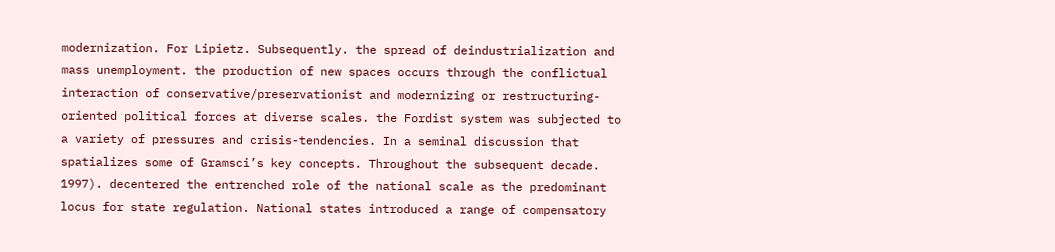modernization. For Lipietz. Subsequently. the spread of deindustrialization and mass unemployment. the production of new spaces occurs through the conflictual interaction of conservative/preservationist and modernizing or restructuring-oriented political forces at diverse scales. the Fordist system was subjected to a variety of pressures and crisis-tendencies. In a seminal discussion that spatializes some of Gramsci’s key concepts. Throughout the subsequent decade. 1997). decentered the entrenched role of the national scale as the predominant locus for state regulation. National states introduced a range of compensatory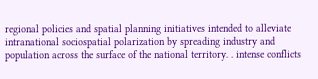regional policies and spatial planning initiatives intended to alleviate intranational sociospatial polarization by spreading industry and population across the surface of the national territory. . intense conflicts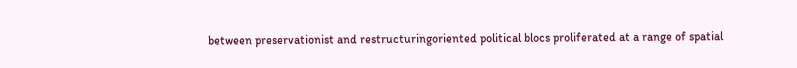between preservationist and restructuringoriented political blocs proliferated at a range of spatial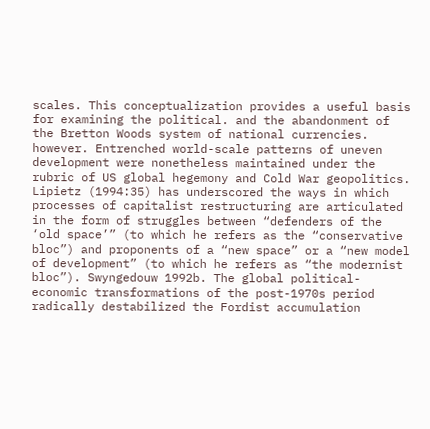scales. This conceptualization provides a useful basis for examining the political. and the abandonment of the Bretton Woods system of national currencies. however. Entrenched world-scale patterns of uneven development were nonetheless maintained under the rubric of US global hegemony and Cold War geopolitics. Lipietz (1994:35) has underscored the ways in which processes of capitalist restructuring are articulated in the form of struggles between “defenders of the ‘old space’” (to which he refers as the “conservative bloc”) and proponents of a “new space” or a “new model of development” (to which he refers as “the modernist bloc”). Swyngedouw 1992b. The global political-economic transformations of the post-1970s period radically destabilized the Fordist accumulation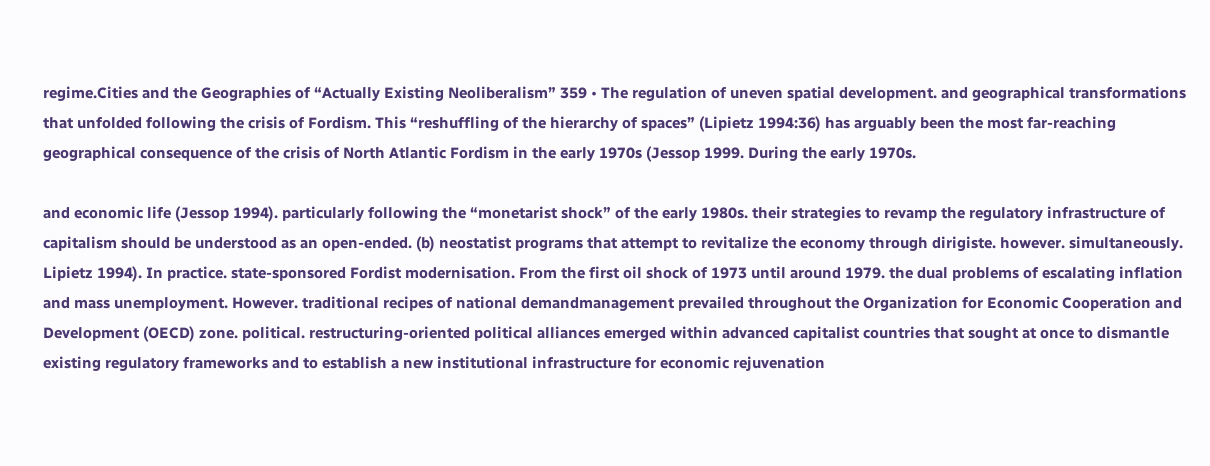regime.Cities and the Geographies of “Actually Existing Neoliberalism” 359 • The regulation of uneven spatial development. and geographical transformations that unfolded following the crisis of Fordism. This “reshuffling of the hierarchy of spaces” (Lipietz 1994:36) has arguably been the most far-reaching geographical consequence of the crisis of North Atlantic Fordism in the early 1970s (Jessop 1999. During the early 1970s.

and economic life (Jessop 1994). particularly following the “monetarist shock” of the early 1980s. their strategies to revamp the regulatory infrastructure of capitalism should be understood as an open-ended. (b) neostatist programs that attempt to revitalize the economy through dirigiste. however. simultaneously. Lipietz 1994). In practice. state-sponsored Fordist modernisation. From the first oil shock of 1973 until around 1979. the dual problems of escalating inflation and mass unemployment. However. traditional recipes of national demandmanagement prevailed throughout the Organization for Economic Cooperation and Development (OECD) zone. political. restructuring-oriented political alliances emerged within advanced capitalist countries that sought at once to dismantle existing regulatory frameworks and to establish a new institutional infrastructure for economic rejuvenation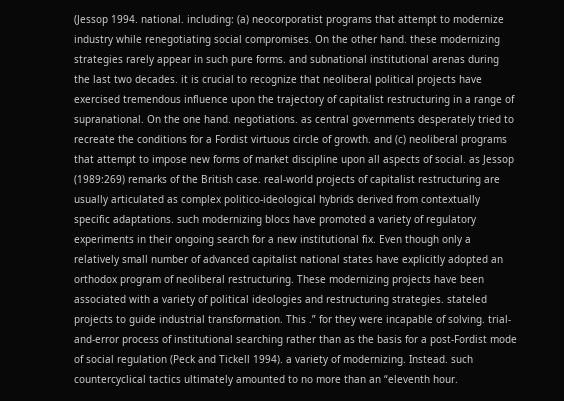(Jessop 1994. national. including: (a) neocorporatist programs that attempt to modernize industry while renegotiating social compromises. On the other hand. these modernizing strategies rarely appear in such pure forms. and subnational institutional arenas during the last two decades. it is crucial to recognize that neoliberal political projects have exercised tremendous influence upon the trajectory of capitalist restructuring in a range of supranational. On the one hand. negotiations. as central governments desperately tried to recreate the conditions for a Fordist virtuous circle of growth. and (c) neoliberal programs that attempt to impose new forms of market discipline upon all aspects of social. as Jessop (1989:269) remarks of the British case. real-world projects of capitalist restructuring are usually articulated as complex politico-ideological hybrids derived from contextually specific adaptations. such modernizing blocs have promoted a variety of regulatory experiments in their ongoing search for a new institutional fix. Even though only a relatively small number of advanced capitalist national states have explicitly adopted an orthodox program of neoliberal restructuring. These modernizing projects have been associated with a variety of political ideologies and restructuring strategies. stateled projects to guide industrial transformation. This .” for they were incapable of solving. trial-and-error process of institutional searching rather than as the basis for a post-Fordist mode of social regulation (Peck and Tickell 1994). a variety of modernizing. Instead. such countercyclical tactics ultimately amounted to no more than an “eleventh hour.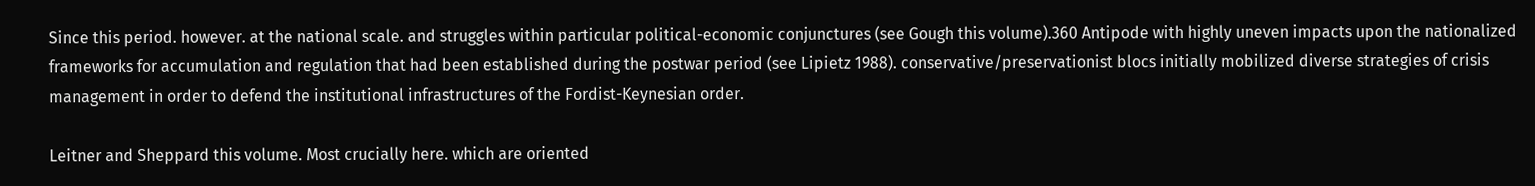Since this period. however. at the national scale. and struggles within particular political-economic conjunctures (see Gough this volume).360 Antipode with highly uneven impacts upon the nationalized frameworks for accumulation and regulation that had been established during the postwar period (see Lipietz 1988). conservative/preservationist blocs initially mobilized diverse strategies of crisis management in order to defend the institutional infrastructures of the Fordist-Keynesian order.

Leitner and Sheppard this volume. Most crucially here. which are oriented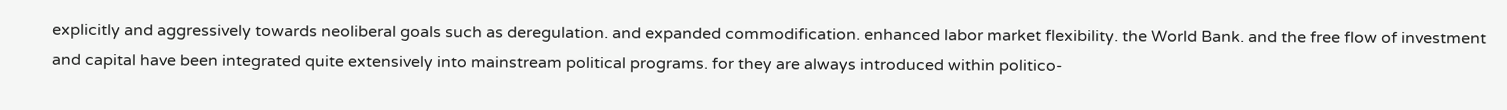explicitly and aggressively towards neoliberal goals such as deregulation. and expanded commodification. enhanced labor market flexibility. the World Bank. and the free flow of investment and capital have been integrated quite extensively into mainstream political programs. for they are always introduced within politico-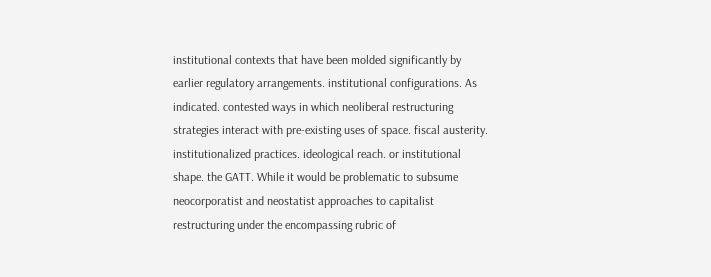institutional contexts that have been molded significantly by earlier regulatory arrangements. institutional configurations. As indicated. contested ways in which neoliberal restructuring strategies interact with pre-existing uses of space. fiscal austerity. institutionalized practices. ideological reach. or institutional shape. the GATT. While it would be problematic to subsume neocorporatist and neostatist approaches to capitalist restructuring under the encompassing rubric of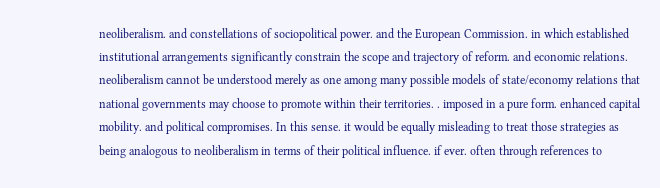neoliberalism. and constellations of sociopolitical power. and the European Commission. in which established institutional arrangements significantly constrain the scope and trajectory of reform. and economic relations. neoliberalism cannot be understood merely as one among many possible models of state/economy relations that national governments may choose to promote within their territories. . imposed in a pure form. enhanced capital mobility. and political compromises. In this sense. it would be equally misleading to treat those strategies as being analogous to neoliberalism in terms of their political influence. if ever. often through references to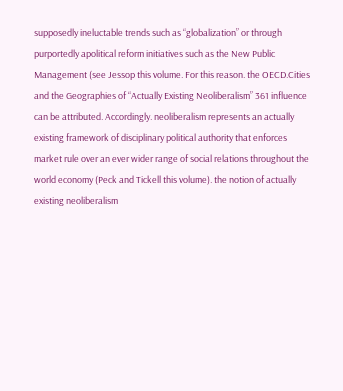supposedly ineluctable trends such as “globalization” or through purportedly apolitical reform initiatives such as the New Public Management (see Jessop this volume. For this reason. the OECD.Cities and the Geographies of “Actually Existing Neoliberalism” 361 influence can be attributed. Accordingly. neoliberalism represents an actually existing framework of disciplinary political authority that enforces market rule over an ever wider range of social relations throughout the world economy (Peck and Tickell this volume). the notion of actually existing neoliberalism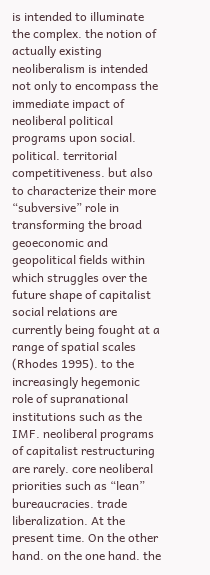is intended to illuminate the complex. the notion of actually existing neoliberalism is intended not only to encompass the immediate impact of neoliberal political programs upon social. political. territorial competitiveness. but also to characterize their more “subversive” role in transforming the broad geoeconomic and geopolitical fields within which struggles over the future shape of capitalist social relations are currently being fought at a range of spatial scales (Rhodes 1995). to the increasingly hegemonic role of supranational institutions such as the IMF. neoliberal programs of capitalist restructuring are rarely. core neoliberal priorities such as “lean” bureaucracies. trade liberalization. At the present time. On the other hand. on the one hand. the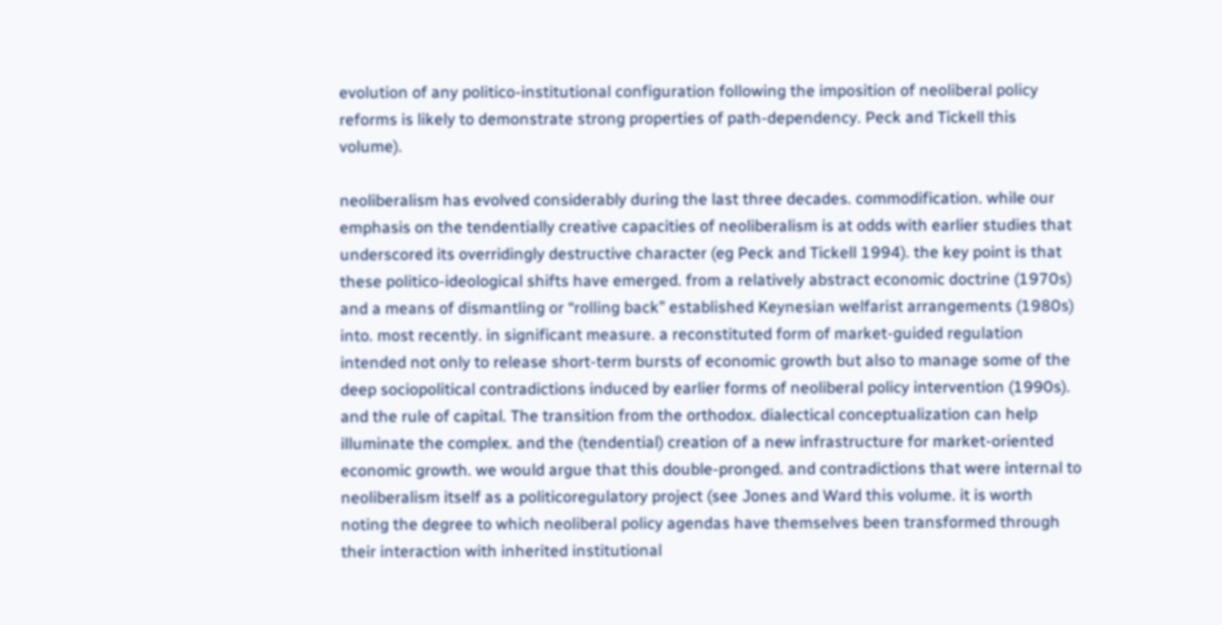evolution of any politico-institutional configuration following the imposition of neoliberal policy reforms is likely to demonstrate strong properties of path-dependency. Peck and Tickell this volume).

neoliberalism has evolved considerably during the last three decades. commodification. while our emphasis on the tendentially creative capacities of neoliberalism is at odds with earlier studies that underscored its overridingly destructive character (eg Peck and Tickell 1994). the key point is that these politico-ideological shifts have emerged. from a relatively abstract economic doctrine (1970s) and a means of dismantling or “rolling back” established Keynesian welfarist arrangements (1980s) into. most recently. in significant measure. a reconstituted form of market-guided regulation intended not only to release short-term bursts of economic growth but also to manage some of the deep sociopolitical contradictions induced by earlier forms of neoliberal policy intervention (1990s). and the rule of capital. The transition from the orthodox. dialectical conceptualization can help illuminate the complex. and the (tendential) creation of a new infrastructure for market-oriented economic growth. we would argue that this double-pronged. and contradictions that were internal to neoliberalism itself as a politicoregulatory project (see Jones and Ward this volume. it is worth noting the degree to which neoliberal policy agendas have themselves been transformed through their interaction with inherited institutional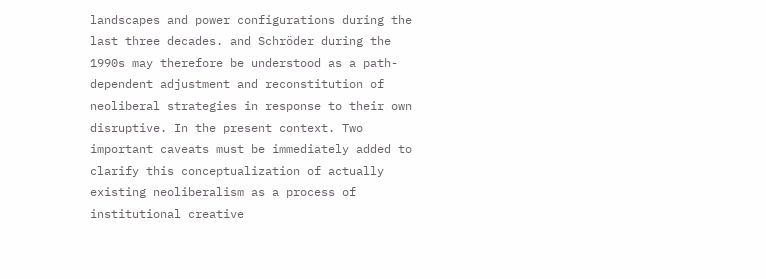landscapes and power configurations during the last three decades. and Schröder during the 1990s may therefore be understood as a path-dependent adjustment and reconstitution of neoliberal strategies in response to their own disruptive. In the present context. Two important caveats must be immediately added to clarify this conceptualization of actually existing neoliberalism as a process of institutional creative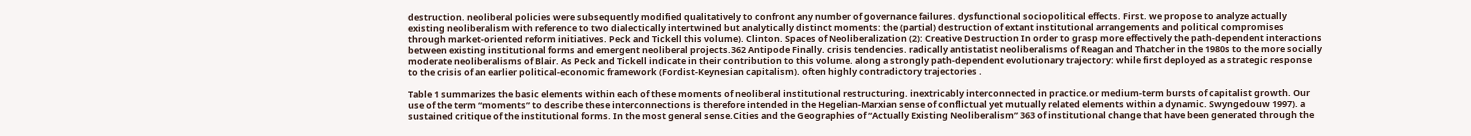destruction. neoliberal policies were subsequently modified qualitatively to confront any number of governance failures. dysfunctional sociopolitical effects. First. we propose to analyze actually existing neoliberalism with reference to two dialectically intertwined but analytically distinct moments: the (partial) destruction of extant institutional arrangements and political compromises through market-oriented reform initiatives. Peck and Tickell this volume). Clinton. Spaces of Neoliberalization (2): Creative Destruction In order to grasp more effectively the path-dependent interactions between existing institutional forms and emergent neoliberal projects.362 Antipode Finally. crisis tendencies. radically antistatist neoliberalisms of Reagan and Thatcher in the 1980s to the more socially moderate neoliberalisms of Blair. As Peck and Tickell indicate in their contribution to this volume. along a strongly path-dependent evolutionary trajectory: while first deployed as a strategic response to the crisis of an earlier political-economic framework (Fordist-Keynesian capitalism). often highly contradictory trajectories .

Table 1 summarizes the basic elements within each of these moments of neoliberal institutional restructuring. inextricably interconnected in practice.or medium-term bursts of capitalist growth. Our use of the term “moments” to describe these interconnections is therefore intended in the Hegelian-Marxian sense of conflictual yet mutually related elements within a dynamic. Swyngedouw 1997). a sustained critique of the institutional forms. In the most general sense.Cities and the Geographies of “Actually Existing Neoliberalism” 363 of institutional change that have been generated through the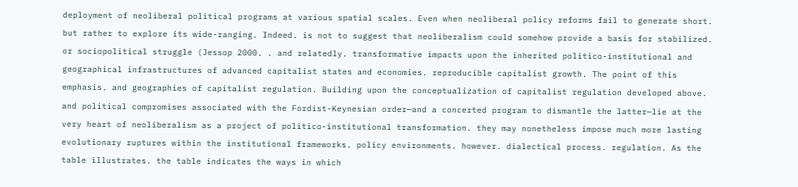deployment of neoliberal political programs at various spatial scales. Even when neoliberal policy reforms fail to generate short. but rather to explore its wide-ranging. Indeed. is not to suggest that neoliberalism could somehow provide a basis for stabilized. or sociopolitical struggle (Jessop 2000. . and relatedly. transformative impacts upon the inherited politico-institutional and geographical infrastructures of advanced capitalist states and economies. reproducible capitalist growth. The point of this emphasis. and geographies of capitalist regulation. Building upon the conceptualization of capitalist regulation developed above. and political compromises associated with the Fordist-Keynesian order—and a concerted program to dismantle the latter—lie at the very heart of neoliberalism as a project of politico-institutional transformation. they may nonetheless impose much more lasting evolutionary ruptures within the institutional frameworks. policy environments. however. dialectical process. regulation. As the table illustrates. the table indicates the ways in which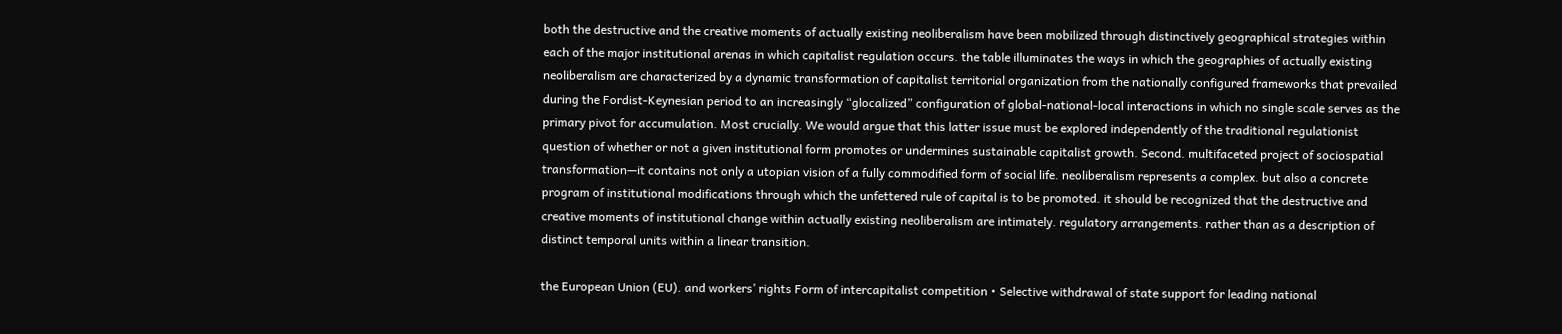both the destructive and the creative moments of actually existing neoliberalism have been mobilized through distinctively geographical strategies within each of the major institutional arenas in which capitalist regulation occurs. the table illuminates the ways in which the geographies of actually existing neoliberalism are characterized by a dynamic transformation of capitalist territorial organization from the nationally configured frameworks that prevailed during the Fordist-Keynesian period to an increasingly “glocalized” configuration of global-national-local interactions in which no single scale serves as the primary pivot for accumulation. Most crucially. We would argue that this latter issue must be explored independently of the traditional regulationist question of whether or not a given institutional form promotes or undermines sustainable capitalist growth. Second. multifaceted project of sociospatial transformation—it contains not only a utopian vision of a fully commodified form of social life. neoliberalism represents a complex. but also a concrete program of institutional modifications through which the unfettered rule of capital is to be promoted. it should be recognized that the destructive and creative moments of institutional change within actually existing neoliberalism are intimately. regulatory arrangements. rather than as a description of distinct temporal units within a linear transition.

the European Union (EU). and workers’ rights Form of intercapitalist competition • Selective withdrawal of state support for leading national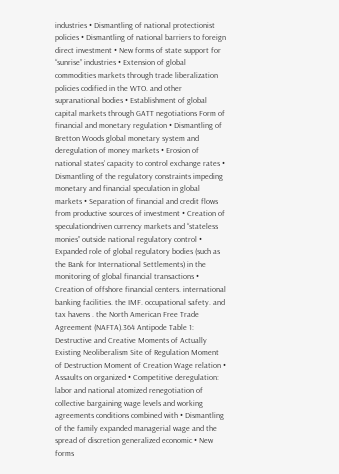industries • Dismantling of national protectionist policies • Dismantling of national barriers to foreign direct investment • New forms of state support for “sunrise” industries • Extension of global commodities markets through trade liberalization policies codified in the WTO. and other supranational bodies • Establishment of global capital markets through GATT negotiations Form of financial and monetary regulation • Dismantling of Bretton Woods global monetary system and deregulation of money markets • Erosion of national states’ capacity to control exchange rates • Dismantling of the regulatory constraints impeding monetary and financial speculation in global markets • Separation of financial and credit flows from productive sources of investment • Creation of speculationdriven currency markets and “stateless monies” outside national regulatory control • Expanded role of global regulatory bodies (such as the Bank for International Settlements) in the monitoring of global financial transactions • Creation of offshore financial centers. international banking facilities. the IMF. occupational safety. and tax havens . the North American Free Trade Agreement (NAFTA).364 Antipode Table 1: Destructive and Creative Moments of Actually Existing Neoliberalism Site of Regulation Moment of Destruction Moment of Creation Wage relation • Assaults on organized • Competitive deregulation: labor and national atomized renegotiation of collective bargaining wage levels and working agreements conditions combined with • Dismantling of the family expanded managerial wage and the spread of discretion generalized economic • New forms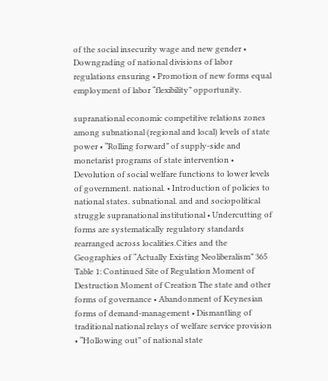of the social insecurity wage and new gender • Downgrading of national divisions of labor regulations ensuring • Promotion of new forms equal employment of labor “flexibility” opportunity.

supranational economic competitive relations zones among subnational (regional and local) levels of state power • “Rolling forward” of supply-side and monetarist programs of state intervention • Devolution of social welfare functions to lower levels of government. national. • Introduction of policies to national states. subnational. and and sociopolitical struggle supranational institutional • Undercutting of forms are systematically regulatory standards rearranged across localities.Cities and the Geographies of “Actually Existing Neoliberalism” 365 Table 1: Continued Site of Regulation Moment of Destruction Moment of Creation The state and other forms of governance • Abandonment of Keynesian forms of demand-management • Dismantling of traditional national relays of welfare service provision • “Hollowing out” of national state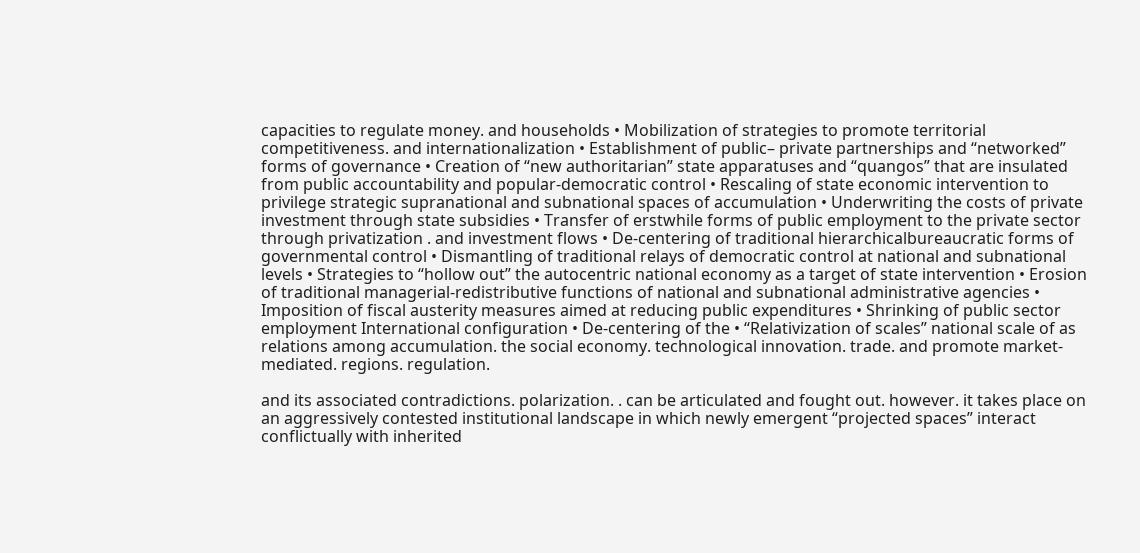capacities to regulate money. and households • Mobilization of strategies to promote territorial competitiveness. and internationalization • Establishment of public– private partnerships and “networked” forms of governance • Creation of “new authoritarian” state apparatuses and “quangos” that are insulated from public accountability and popular-democratic control • Rescaling of state economic intervention to privilege strategic supranational and subnational spaces of accumulation • Underwriting the costs of private investment through state subsidies • Transfer of erstwhile forms of public employment to the private sector through privatization . and investment flows • De-centering of traditional hierarchicalbureaucratic forms of governmental control • Dismantling of traditional relays of democratic control at national and subnational levels • Strategies to “hollow out” the autocentric national economy as a target of state intervention • Erosion of traditional managerial-redistributive functions of national and subnational administrative agencies • Imposition of fiscal austerity measures aimed at reducing public expenditures • Shrinking of public sector employment International configuration • De-centering of the • “Relativization of scales” national scale of as relations among accumulation. the social economy. technological innovation. trade. and promote market-mediated. regions. regulation.

and its associated contradictions. polarization. . can be articulated and fought out. however. it takes place on an aggressively contested institutional landscape in which newly emergent “projected spaces” interact conflictually with inherited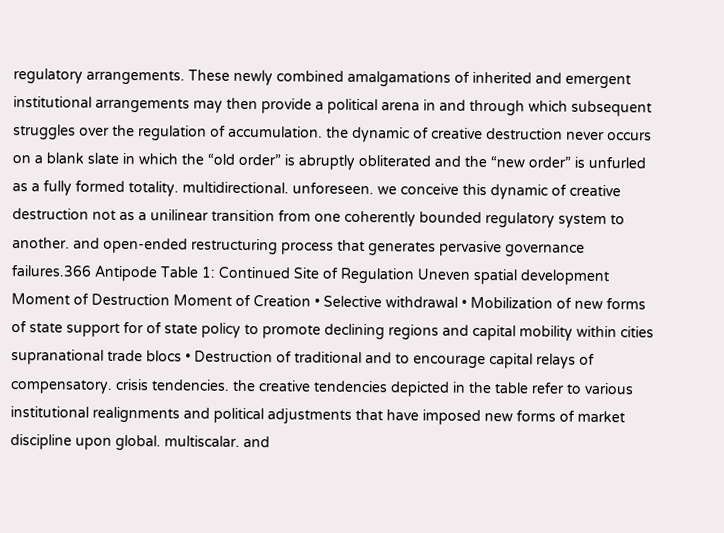regulatory arrangements. These newly combined amalgamations of inherited and emergent institutional arrangements may then provide a political arena in and through which subsequent struggles over the regulation of accumulation. the dynamic of creative destruction never occurs on a blank slate in which the “old order” is abruptly obliterated and the “new order” is unfurled as a fully formed totality. multidirectional. unforeseen. we conceive this dynamic of creative destruction not as a unilinear transition from one coherently bounded regulatory system to another. and open-ended restructuring process that generates pervasive governance failures.366 Antipode Table 1: Continued Site of Regulation Uneven spatial development Moment of Destruction Moment of Creation • Selective withdrawal • Mobilization of new forms of state support for of state policy to promote declining regions and capital mobility within cities supranational trade blocs • Destruction of traditional and to encourage capital relays of compensatory. crisis tendencies. the creative tendencies depicted in the table refer to various institutional realignments and political adjustments that have imposed new forms of market discipline upon global. multiscalar. and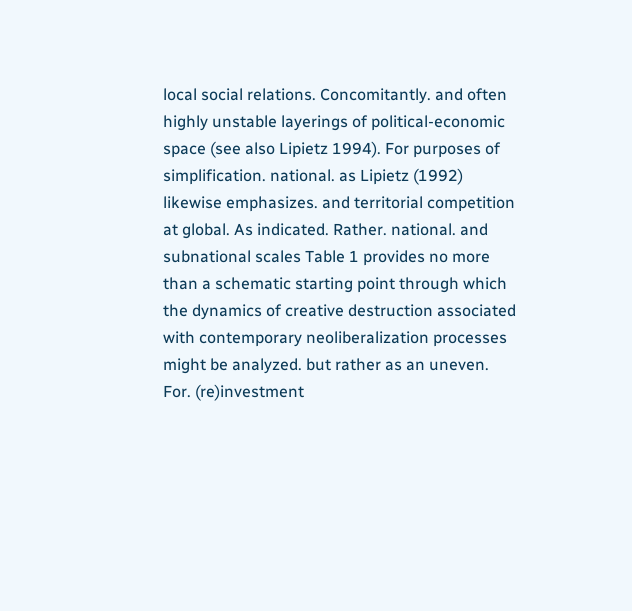local social relations. Concomitantly. and often highly unstable layerings of political-economic space (see also Lipietz 1994). For purposes of simplification. national. as Lipietz (1992) likewise emphasizes. and territorial competition at global. As indicated. Rather. national. and subnational scales Table 1 provides no more than a schematic starting point through which the dynamics of creative destruction associated with contemporary neoliberalization processes might be analyzed. but rather as an uneven. For. (re)investment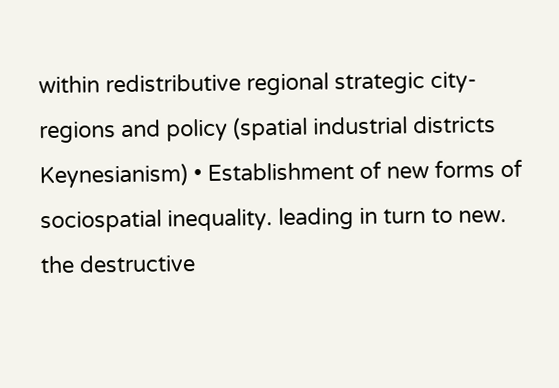within redistributive regional strategic city-regions and policy (spatial industrial districts Keynesianism) • Establishment of new forms of sociospatial inequality. leading in turn to new. the destructive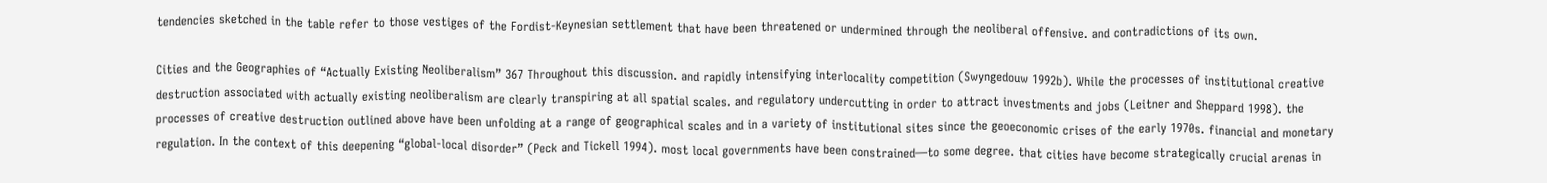tendencies sketched in the table refer to those vestiges of the Fordist-Keynesian settlement that have been threatened or undermined through the neoliberal offensive. and contradictions of its own.

Cities and the Geographies of “Actually Existing Neoliberalism” 367 Throughout this discussion. and rapidly intensifying interlocality competition (Swyngedouw 1992b). While the processes of institutional creative destruction associated with actually existing neoliberalism are clearly transpiring at all spatial scales. and regulatory undercutting in order to attract investments and jobs (Leitner and Sheppard 1998). the processes of creative destruction outlined above have been unfolding at a range of geographical scales and in a variety of institutional sites since the geoeconomic crises of the early 1970s. financial and monetary regulation. In the context of this deepening “global-local disorder” (Peck and Tickell 1994). most local governments have been constrained—to some degree. that cities have become strategically crucial arenas in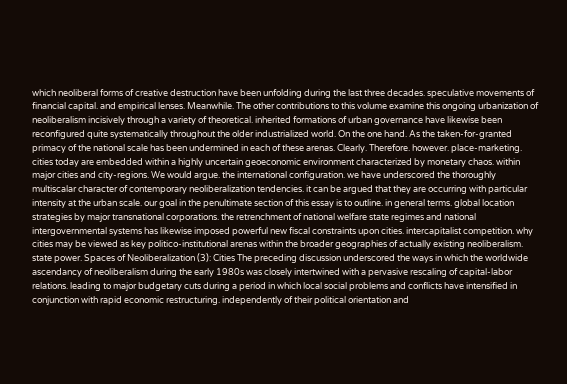which neoliberal forms of creative destruction have been unfolding during the last three decades. speculative movements of financial capital. and empirical lenses. Meanwhile. The other contributions to this volume examine this ongoing urbanization of neoliberalism incisively through a variety of theoretical. inherited formations of urban governance have likewise been reconfigured quite systematically throughout the older industrialized world. On the one hand. As the taken-for-granted primacy of the national scale has been undermined in each of these arenas. Clearly. Therefore. however. place-marketing. cities today are embedded within a highly uncertain geoeconomic environment characterized by monetary chaos. within major cities and city-regions. We would argue. the international configuration. we have underscored the thoroughly multiscalar character of contemporary neoliberalization tendencies. it can be argued that they are occurring with particular intensity at the urban scale. our goal in the penultimate section of this essay is to outline. in general terms. global location strategies by major transnational corporations. the retrenchment of national welfare state regimes and national intergovernmental systems has likewise imposed powerful new fiscal constraints upon cities. intercapitalist competition. why cities may be viewed as key politico-institutional arenas within the broader geographies of actually existing neoliberalism. state power. Spaces of Neoliberalization (3): Cities The preceding discussion underscored the ways in which the worldwide ascendancy of neoliberalism during the early 1980s was closely intertwined with a pervasive rescaling of capital-labor relations. leading to major budgetary cuts during a period in which local social problems and conflicts have intensified in conjunction with rapid economic restructuring. independently of their political orientation and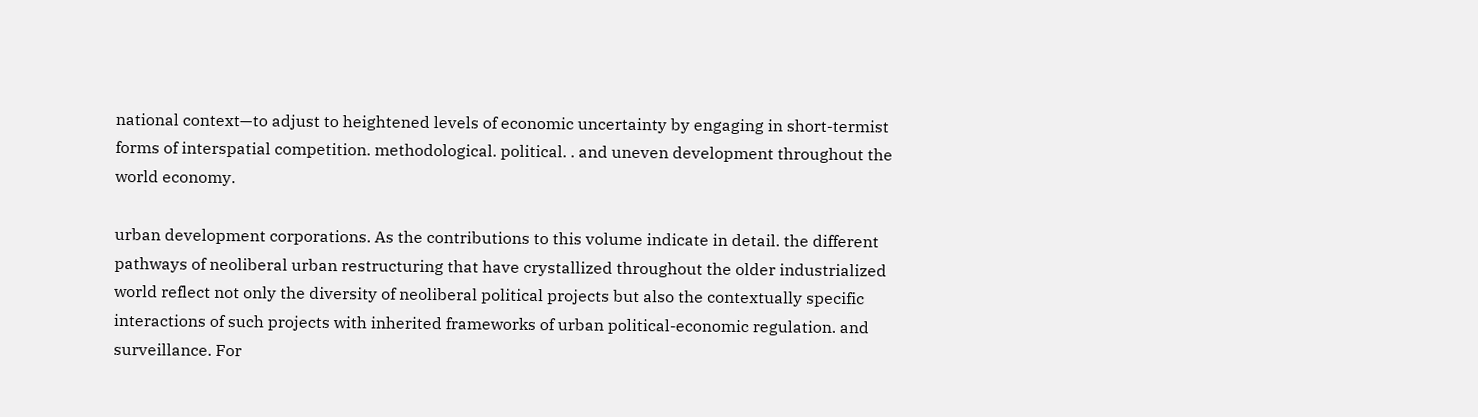national context—to adjust to heightened levels of economic uncertainty by engaging in short-termist forms of interspatial competition. methodological. political. . and uneven development throughout the world economy.

urban development corporations. As the contributions to this volume indicate in detail. the different pathways of neoliberal urban restructuring that have crystallized throughout the older industrialized world reflect not only the diversity of neoliberal political projects but also the contextually specific interactions of such projects with inherited frameworks of urban political-economic regulation. and surveillance. For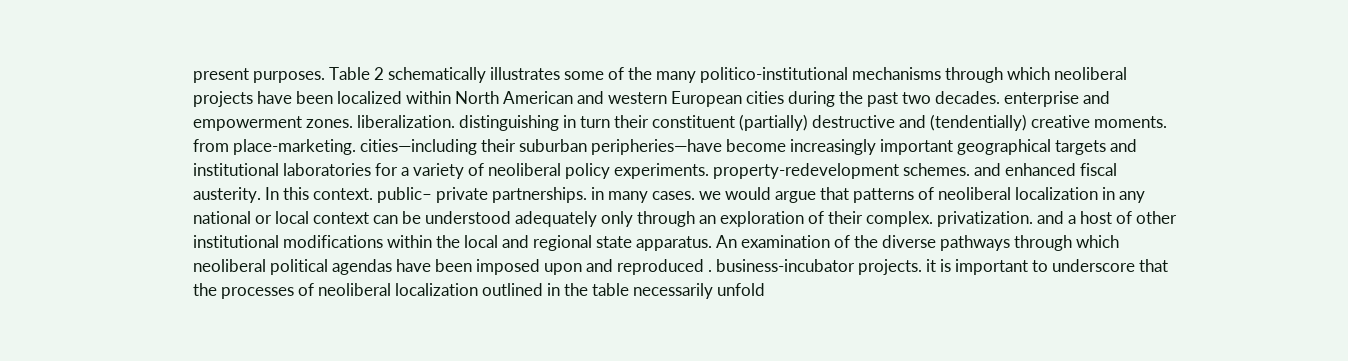present purposes. Table 2 schematically illustrates some of the many politico-institutional mechanisms through which neoliberal projects have been localized within North American and western European cities during the past two decades. enterprise and empowerment zones. liberalization. distinguishing in turn their constituent (partially) destructive and (tendentially) creative moments. from place-marketing. cities—including their suburban peripheries—have become increasingly important geographical targets and institutional laboratories for a variety of neoliberal policy experiments. property-redevelopment schemes. and enhanced fiscal austerity. In this context. public– private partnerships. in many cases. we would argue that patterns of neoliberal localization in any national or local context can be understood adequately only through an exploration of their complex. privatization. and a host of other institutional modifications within the local and regional state apparatus. An examination of the diverse pathways through which neoliberal political agendas have been imposed upon and reproduced . business-incubator projects. it is important to underscore that the processes of neoliberal localization outlined in the table necessarily unfold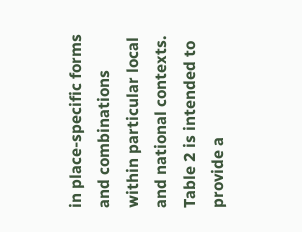in place-specific forms and combinations within particular local and national contexts. Table 2 is intended to provide a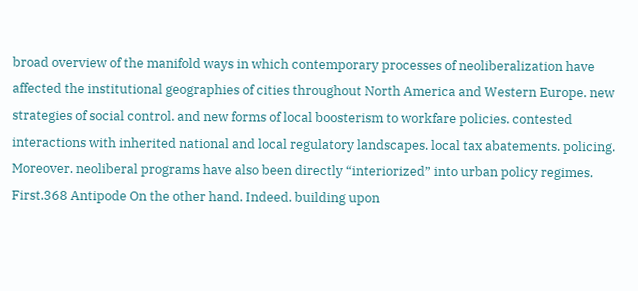broad overview of the manifold ways in which contemporary processes of neoliberalization have affected the institutional geographies of cities throughout North America and Western Europe. new strategies of social control. and new forms of local boosterism to workfare policies. contested interactions with inherited national and local regulatory landscapes. local tax abatements. policing. Moreover. neoliberal programs have also been directly “interiorized” into urban policy regimes. First.368 Antipode On the other hand. Indeed. building upon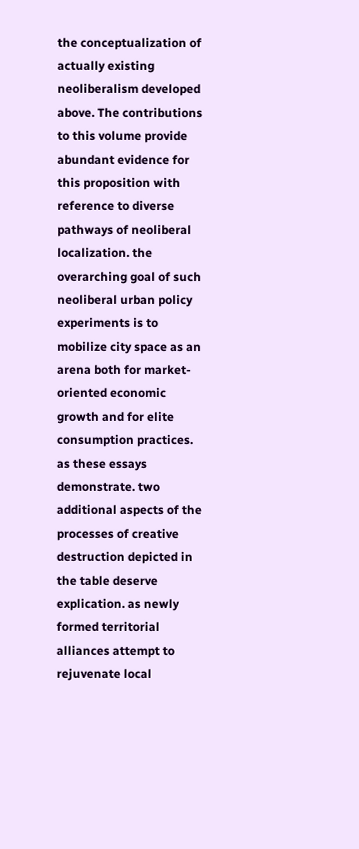the conceptualization of actually existing neoliberalism developed above. The contributions to this volume provide abundant evidence for this proposition with reference to diverse pathways of neoliberal localization. the overarching goal of such neoliberal urban policy experiments is to mobilize city space as an arena both for market-oriented economic growth and for elite consumption practices. as these essays demonstrate. two additional aspects of the processes of creative destruction depicted in the table deserve explication. as newly formed territorial alliances attempt to rejuvenate local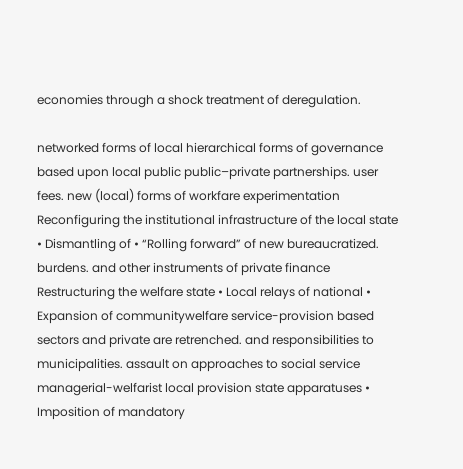economies through a shock treatment of deregulation.

networked forms of local hierarchical forms of governance based upon local public public–private partnerships. user fees. new (local) forms of workfare experimentation Reconfiguring the institutional infrastructure of the local state • Dismantling of • “Rolling forward” of new bureaucratized. burdens. and other instruments of private finance Restructuring the welfare state • Local relays of national • Expansion of communitywelfare service-provision based sectors and private are retrenched. and responsibilities to municipalities. assault on approaches to social service managerial-welfarist local provision state apparatuses • Imposition of mandatory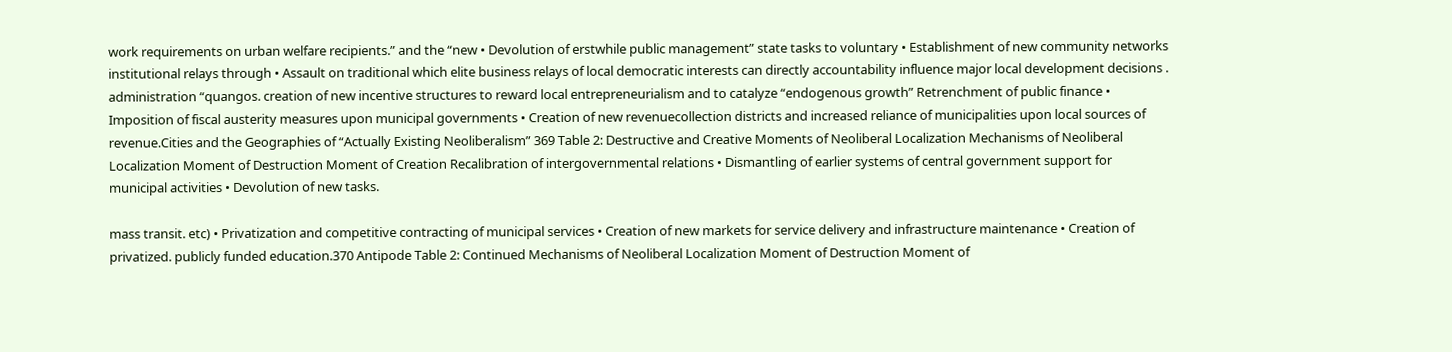work requirements on urban welfare recipients.” and the “new • Devolution of erstwhile public management” state tasks to voluntary • Establishment of new community networks institutional relays through • Assault on traditional which elite business relays of local democratic interests can directly accountability influence major local development decisions . administration “quangos. creation of new incentive structures to reward local entrepreneurialism and to catalyze “endogenous growth” Retrenchment of public finance • Imposition of fiscal austerity measures upon municipal governments • Creation of new revenuecollection districts and increased reliance of municipalities upon local sources of revenue.Cities and the Geographies of “Actually Existing Neoliberalism” 369 Table 2: Destructive and Creative Moments of Neoliberal Localization Mechanisms of Neoliberal Localization Moment of Destruction Moment of Creation Recalibration of intergovernmental relations • Dismantling of earlier systems of central government support for municipal activities • Devolution of new tasks.

mass transit. etc) • Privatization and competitive contracting of municipal services • Creation of new markets for service delivery and infrastructure maintenance • Creation of privatized. publicly funded education.370 Antipode Table 2: Continued Mechanisms of Neoliberal Localization Moment of Destruction Moment of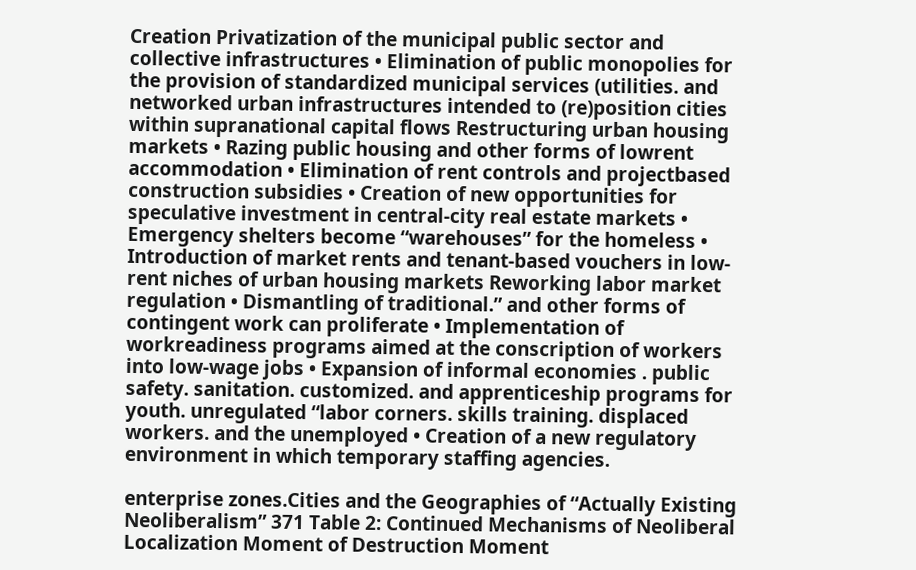Creation Privatization of the municipal public sector and collective infrastructures • Elimination of public monopolies for the provision of standardized municipal services (utilities. and networked urban infrastructures intended to (re)position cities within supranational capital flows Restructuring urban housing markets • Razing public housing and other forms of lowrent accommodation • Elimination of rent controls and projectbased construction subsidies • Creation of new opportunities for speculative investment in central-city real estate markets • Emergency shelters become “warehouses” for the homeless • Introduction of market rents and tenant-based vouchers in low-rent niches of urban housing markets Reworking labor market regulation • Dismantling of traditional.” and other forms of contingent work can proliferate • Implementation of workreadiness programs aimed at the conscription of workers into low-wage jobs • Expansion of informal economies . public safety. sanitation. customized. and apprenticeship programs for youth. unregulated “labor corners. skills training. displaced workers. and the unemployed • Creation of a new regulatory environment in which temporary staffing agencies.

enterprise zones.Cities and the Geographies of “Actually Existing Neoliberalism” 371 Table 2: Continued Mechanisms of Neoliberal Localization Moment of Destruction Moment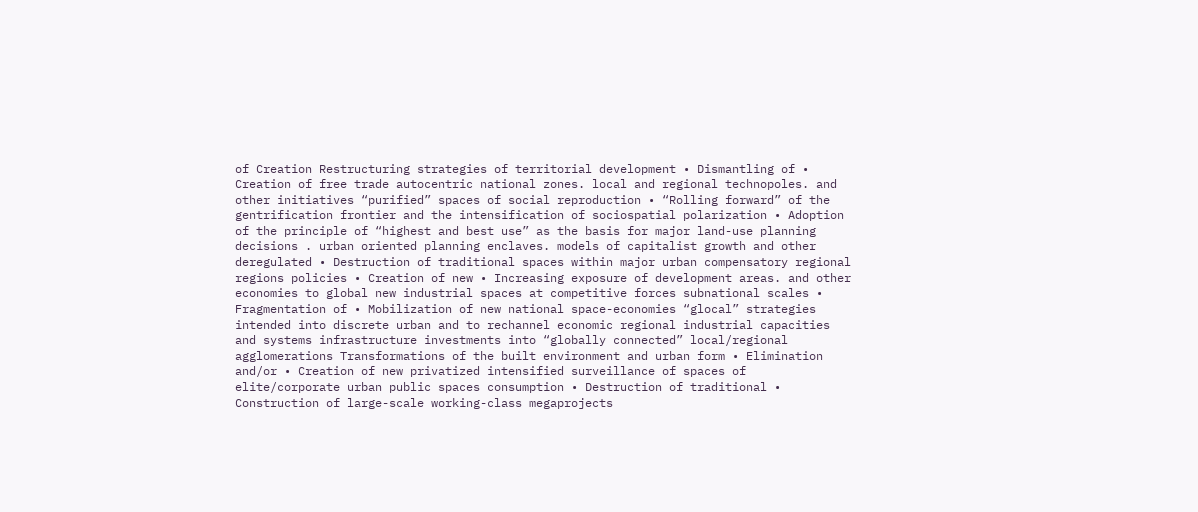of Creation Restructuring strategies of territorial development • Dismantling of • Creation of free trade autocentric national zones. local and regional technopoles. and other initiatives “purified” spaces of social reproduction • “Rolling forward” of the gentrification frontier and the intensification of sociospatial polarization • Adoption of the principle of “highest and best use” as the basis for major land-use planning decisions . urban oriented planning enclaves. models of capitalist growth and other deregulated • Destruction of traditional spaces within major urban compensatory regional regions policies • Creation of new • Increasing exposure of development areas. and other economies to global new industrial spaces at competitive forces subnational scales • Fragmentation of • Mobilization of new national space-economies “glocal” strategies intended into discrete urban and to rechannel economic regional industrial capacities and systems infrastructure investments into “globally connected” local/regional agglomerations Transformations of the built environment and urban form • Elimination and/or • Creation of new privatized intensified surveillance of spaces of elite/corporate urban public spaces consumption • Destruction of traditional • Construction of large-scale working-class megaprojects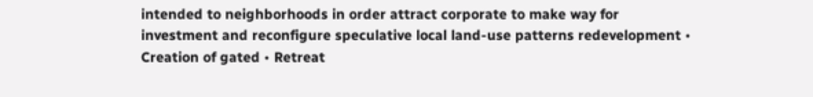intended to neighborhoods in order attract corporate to make way for investment and reconfigure speculative local land-use patterns redevelopment • Creation of gated • Retreat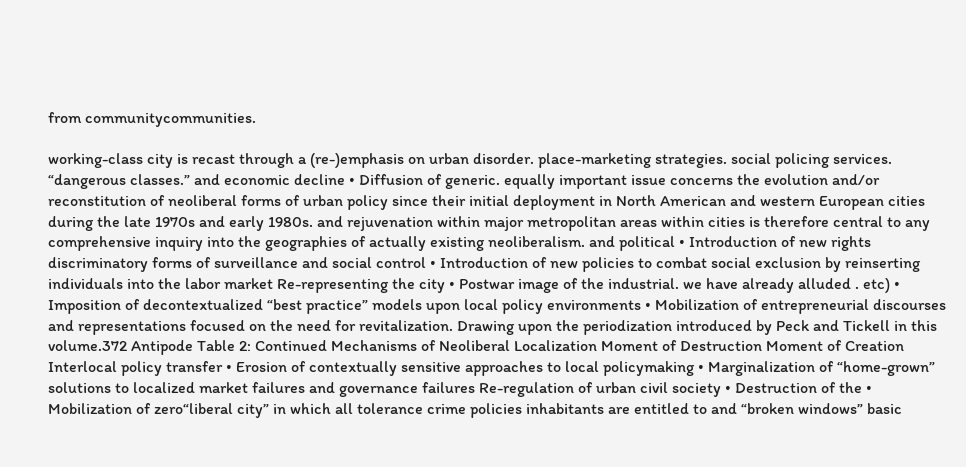from communitycommunities.

working-class city is recast through a (re-)emphasis on urban disorder. place-marketing strategies. social policing services. “dangerous classes.” and economic decline • Diffusion of generic. equally important issue concerns the evolution and/or reconstitution of neoliberal forms of urban policy since their initial deployment in North American and western European cities during the late 1970s and early 1980s. and rejuvenation within major metropolitan areas within cities is therefore central to any comprehensive inquiry into the geographies of actually existing neoliberalism. and political • Introduction of new rights discriminatory forms of surveillance and social control • Introduction of new policies to combat social exclusion by reinserting individuals into the labor market Re-representing the city • Postwar image of the industrial. we have already alluded . etc) • Imposition of decontextualized “best practice” models upon local policy environments • Mobilization of entrepreneurial discourses and representations focused on the need for revitalization. Drawing upon the periodization introduced by Peck and Tickell in this volume.372 Antipode Table 2: Continued Mechanisms of Neoliberal Localization Moment of Destruction Moment of Creation Interlocal policy transfer • Erosion of contextually sensitive approaches to local policymaking • Marginalization of “home-grown” solutions to localized market failures and governance failures Re-regulation of urban civil society • Destruction of the • Mobilization of zero“liberal city” in which all tolerance crime policies inhabitants are entitled to and “broken windows” basic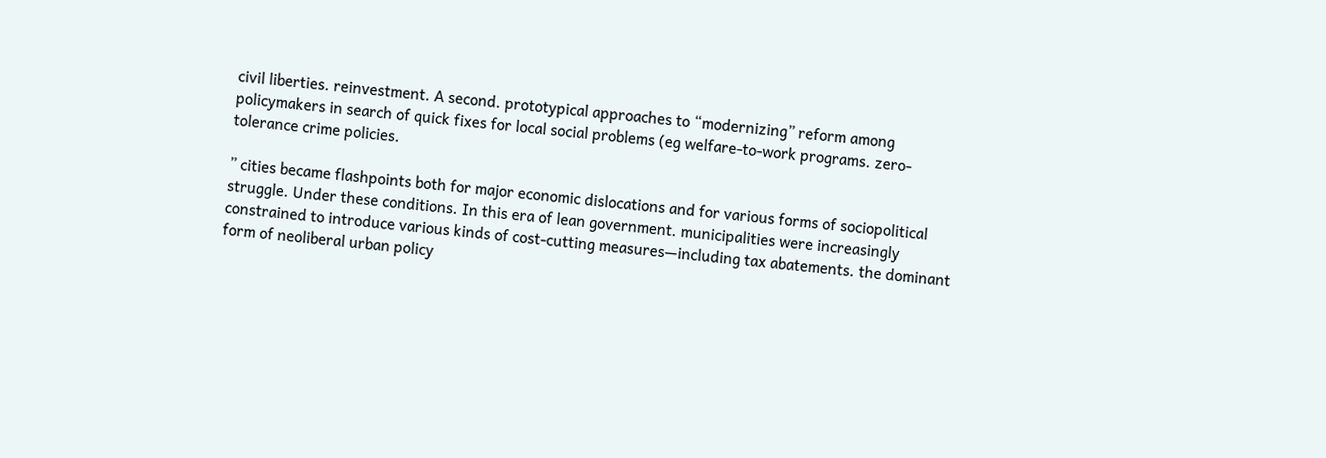civil liberties. reinvestment. A second. prototypical approaches to “modernizing” reform among policymakers in search of quick fixes for local social problems (eg welfare-to-work programs. zero-tolerance crime policies.

” cities became flashpoints both for major economic dislocations and for various forms of sociopolitical struggle. Under these conditions. In this era of lean government. municipalities were increasingly constrained to introduce various kinds of cost-cutting measures—including tax abatements. the dominant form of neoliberal urban policy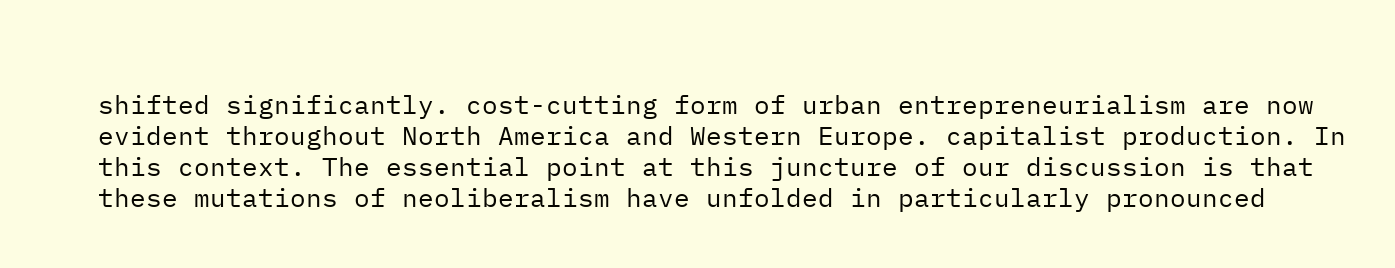shifted significantly. cost-cutting form of urban entrepreneurialism are now evident throughout North America and Western Europe. capitalist production. In this context. The essential point at this juncture of our discussion is that these mutations of neoliberalism have unfolded in particularly pronounced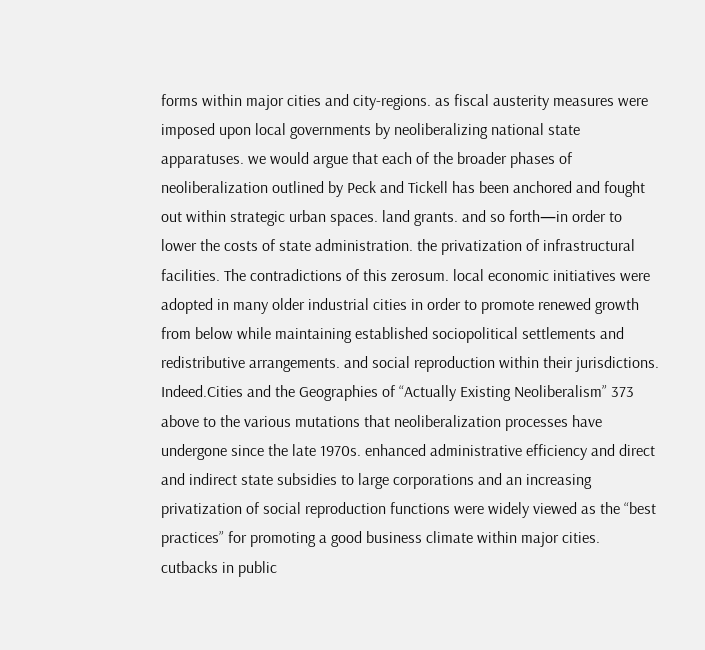forms within major cities and city-regions. as fiscal austerity measures were imposed upon local governments by neoliberalizing national state apparatuses. we would argue that each of the broader phases of neoliberalization outlined by Peck and Tickell has been anchored and fought out within strategic urban spaces. land grants. and so forth—in order to lower the costs of state administration. the privatization of infrastructural facilities. The contradictions of this zerosum. local economic initiatives were adopted in many older industrial cities in order to promote renewed growth from below while maintaining established sociopolitical settlements and redistributive arrangements. and social reproduction within their jurisdictions. Indeed.Cities and the Geographies of “Actually Existing Neoliberalism” 373 above to the various mutations that neoliberalization processes have undergone since the late 1970s. enhanced administrative efficiency and direct and indirect state subsidies to large corporations and an increasing privatization of social reproduction functions were widely viewed as the “best practices” for promoting a good business climate within major cities. cutbacks in public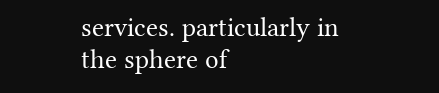services. particularly in the sphere of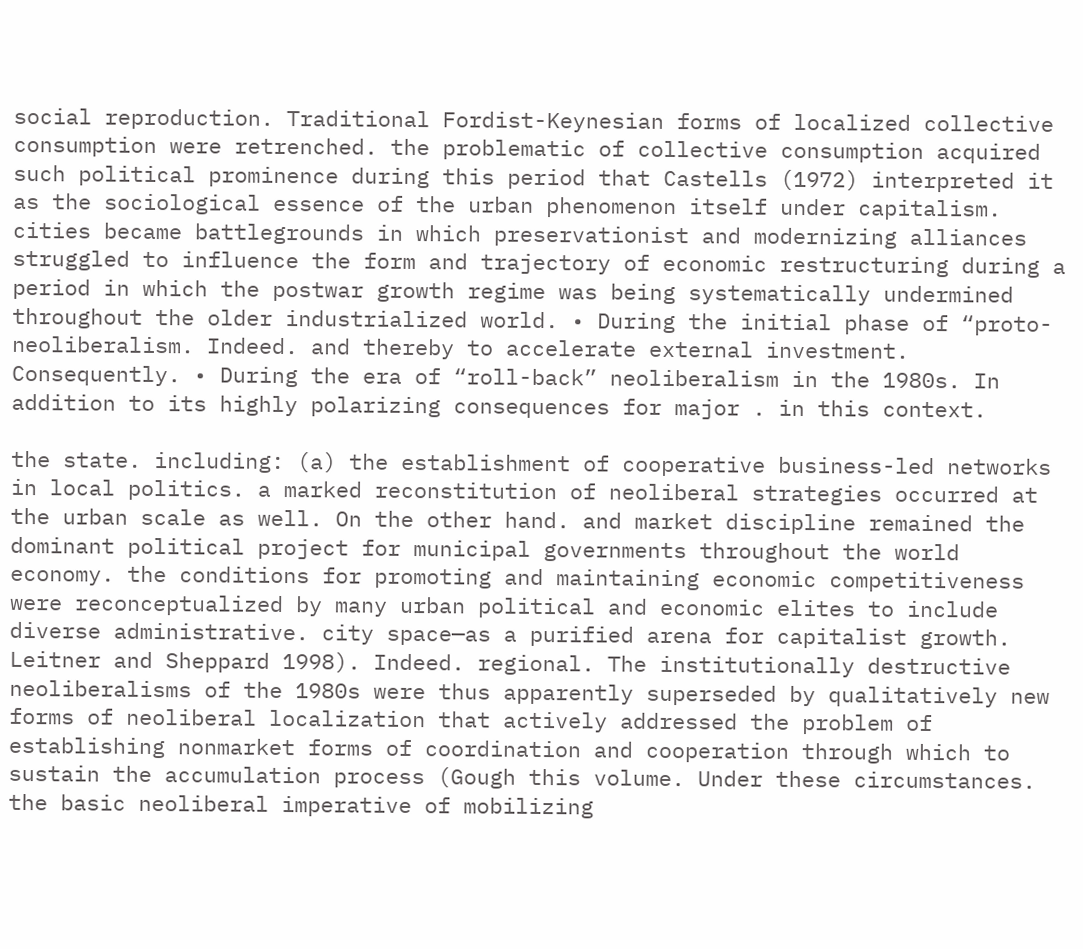social reproduction. Traditional Fordist-Keynesian forms of localized collective consumption were retrenched. the problematic of collective consumption acquired such political prominence during this period that Castells (1972) interpreted it as the sociological essence of the urban phenomenon itself under capitalism. cities became battlegrounds in which preservationist and modernizing alliances struggled to influence the form and trajectory of economic restructuring during a period in which the postwar growth regime was being systematically undermined throughout the older industrialized world. • During the initial phase of “proto-neoliberalism. Indeed. and thereby to accelerate external investment. Consequently. • During the era of “roll-back” neoliberalism in the 1980s. In addition to its highly polarizing consequences for major . in this context.

the state. including: (a) the establishment of cooperative business-led networks in local politics. a marked reconstitution of neoliberal strategies occurred at the urban scale as well. On the other hand. and market discipline remained the dominant political project for municipal governments throughout the world economy. the conditions for promoting and maintaining economic competitiveness were reconceptualized by many urban political and economic elites to include diverse administrative. city space—as a purified arena for capitalist growth. Leitner and Sheppard 1998). Indeed. regional. The institutionally destructive neoliberalisms of the 1980s were thus apparently superseded by qualitatively new forms of neoliberal localization that actively addressed the problem of establishing nonmarket forms of coordination and cooperation through which to sustain the accumulation process (Gough this volume. Under these circumstances. the basic neoliberal imperative of mobilizing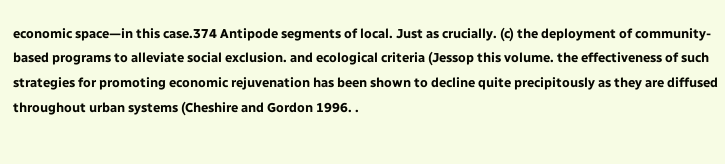economic space—in this case.374 Antipode segments of local. Just as crucially. (c) the deployment of community-based programs to alleviate social exclusion. and ecological criteria (Jessop this volume. the effectiveness of such strategies for promoting economic rejuvenation has been shown to decline quite precipitously as they are diffused throughout urban systems (Cheshire and Gordon 1996. .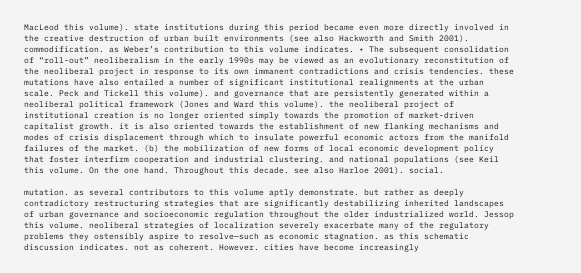MacLeod this volume). state institutions during this period became even more directly involved in the creative destruction of urban built environments (see also Hackworth and Smith 2001). commodification. as Weber’s contribution to this volume indicates. • The subsequent consolidation of “roll-out” neoliberalism in the early 1990s may be viewed as an evolutionary reconstitution of the neoliberal project in response to its own immanent contradictions and crisis tendencies. these mutations have also entailed a number of significant institutional realignments at the urban scale. Peck and Tickell this volume). and governance that are persistently generated within a neoliberal political framework (Jones and Ward this volume). the neoliberal project of institutional creation is no longer oriented simply towards the promotion of market-driven capitalist growth. it is also oriented towards the establishment of new flanking mechanisms and modes of crisis displacement through which to insulate powerful economic actors from the manifold failures of the market. (b) the mobilization of new forms of local economic development policy that foster interfirm cooperation and industrial clustering. and national populations (see Keil this volume. On the one hand. Throughout this decade. see also Harloe 2001). social.

mutation. as several contributors to this volume aptly demonstrate. but rather as deeply contradictory restructuring strategies that are significantly destabilizing inherited landscapes of urban governance and socioeconomic regulation throughout the older industrialized world. Jessop this volume. neoliberal strategies of localization severely exacerbate many of the regulatory problems they ostensibly aspire to resolve—such as economic stagnation. as this schematic discussion indicates. not as coherent. However. cities have become increasingly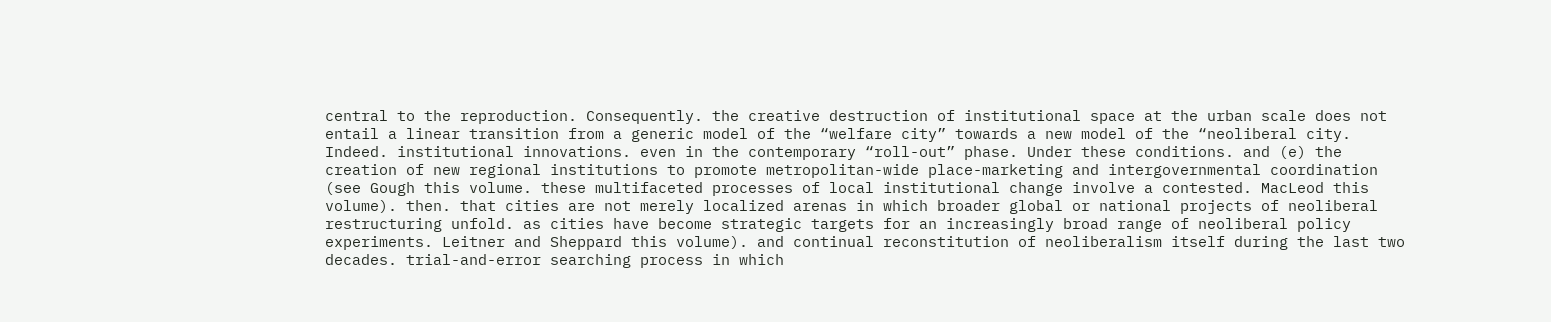central to the reproduction. Consequently. the creative destruction of institutional space at the urban scale does not entail a linear transition from a generic model of the “welfare city” towards a new model of the “neoliberal city. Indeed. institutional innovations. even in the contemporary “roll-out” phase. Under these conditions. and (e) the creation of new regional institutions to promote metropolitan-wide place-marketing and intergovernmental coordination (see Gough this volume. these multifaceted processes of local institutional change involve a contested. MacLeod this volume). then. that cities are not merely localized arenas in which broader global or national projects of neoliberal restructuring unfold. as cities have become strategic targets for an increasingly broad range of neoliberal policy experiments. Leitner and Sheppard this volume). and continual reconstitution of neoliberalism itself during the last two decades. trial-and-error searching process in which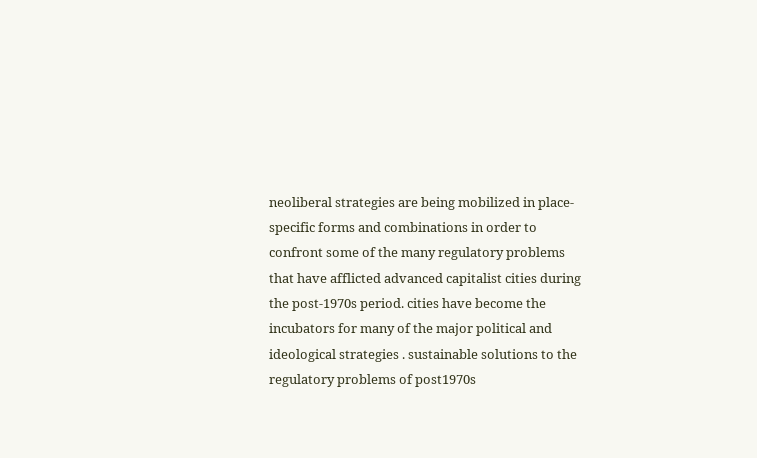neoliberal strategies are being mobilized in place-specific forms and combinations in order to confront some of the many regulatory problems that have afflicted advanced capitalist cities during the post-1970s period. cities have become the incubators for many of the major political and ideological strategies . sustainable solutions to the regulatory problems of post1970s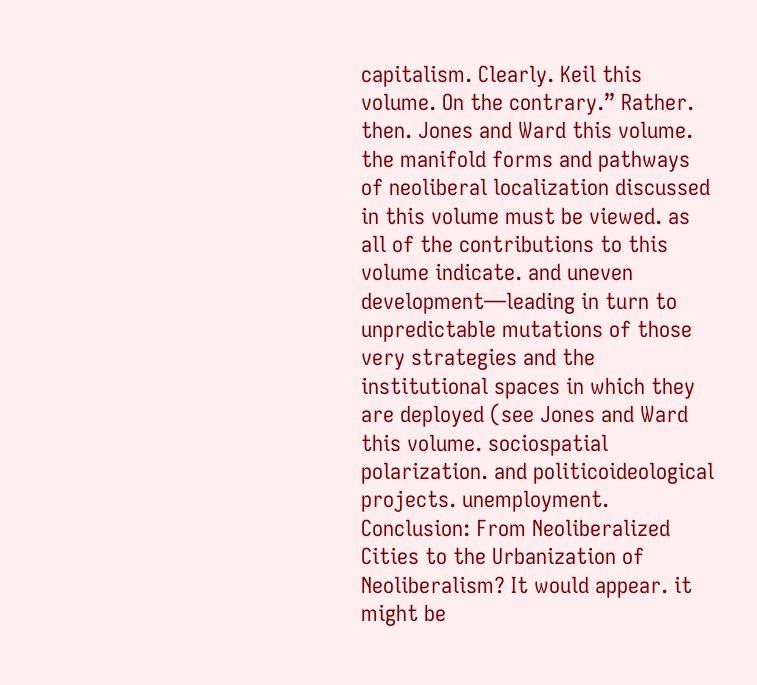capitalism. Clearly. Keil this volume. On the contrary.” Rather. then. Jones and Ward this volume. the manifold forms and pathways of neoliberal localization discussed in this volume must be viewed. as all of the contributions to this volume indicate. and uneven development—leading in turn to unpredictable mutations of those very strategies and the institutional spaces in which they are deployed (see Jones and Ward this volume. sociospatial polarization. and politicoideological projects. unemployment. Conclusion: From Neoliberalized Cities to the Urbanization of Neoliberalism? It would appear. it might be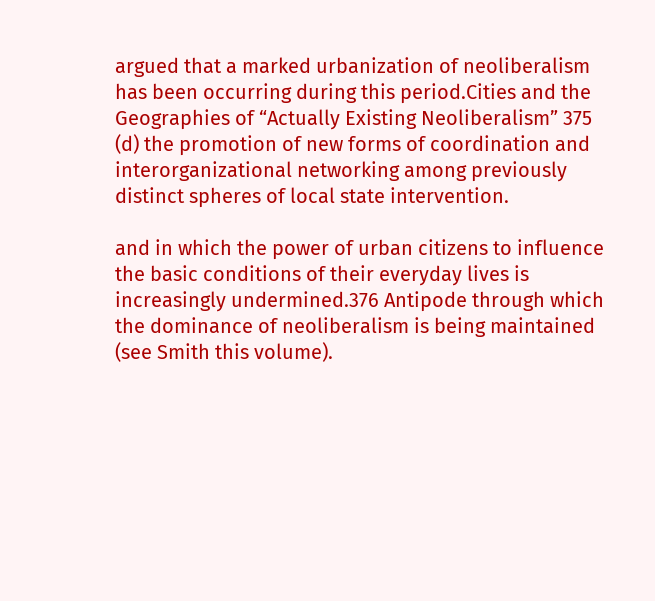argued that a marked urbanization of neoliberalism has been occurring during this period.Cities and the Geographies of “Actually Existing Neoliberalism” 375 (d) the promotion of new forms of coordination and interorganizational networking among previously distinct spheres of local state intervention.

and in which the power of urban citizens to influence the basic conditions of their everyday lives is increasingly undermined.376 Antipode through which the dominance of neoliberalism is being maintained (see Smith this volume).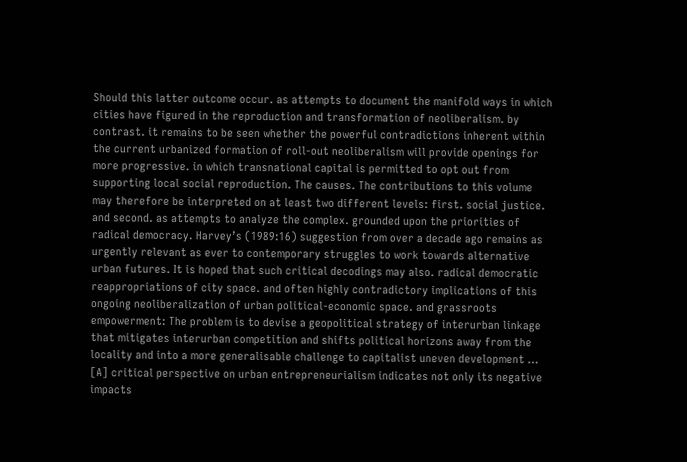Should this latter outcome occur. as attempts to document the manifold ways in which cities have figured in the reproduction and transformation of neoliberalism. by contrast. it remains to be seen whether the powerful contradictions inherent within the current urbanized formation of roll-out neoliberalism will provide openings for more progressive. in which transnational capital is permitted to opt out from supporting local social reproduction. The causes. The contributions to this volume may therefore be interpreted on at least two different levels: first. social justice. and second. as attempts to analyze the complex. grounded upon the priorities of radical democracy. Harvey’s (1989:16) suggestion from over a decade ago remains as urgently relevant as ever to contemporary struggles to work towards alternative urban futures. It is hoped that such critical decodings may also. radical democratic reappropriations of city space. and often highly contradictory implications of this ongoing neoliberalization of urban political-economic space. and grassroots empowerment: The problem is to devise a geopolitical strategy of interurban linkage that mitigates interurban competition and shifts political horizons away from the locality and into a more generalisable challenge to capitalist uneven development … [A] critical perspective on urban entrepreneurialism indicates not only its negative impacts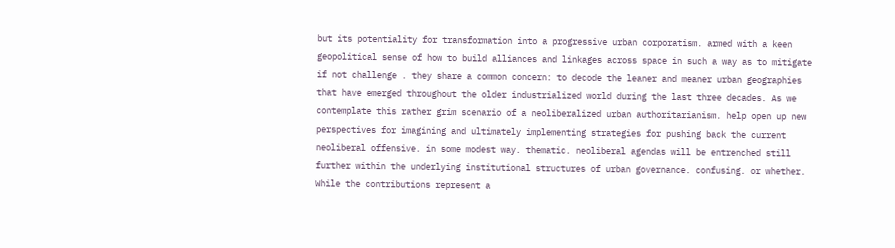but its potentiality for transformation into a progressive urban corporatism. armed with a keen geopolitical sense of how to build alliances and linkages across space in such a way as to mitigate if not challenge . they share a common concern: to decode the leaner and meaner urban geographies that have emerged throughout the older industrialized world during the last three decades. As we contemplate this rather grim scenario of a neoliberalized urban authoritarianism. help open up new perspectives for imagining and ultimately implementing strategies for pushing back the current neoliberal offensive. in some modest way. thematic. neoliberal agendas will be entrenched still further within the underlying institutional structures of urban governance. confusing. or whether. While the contributions represent a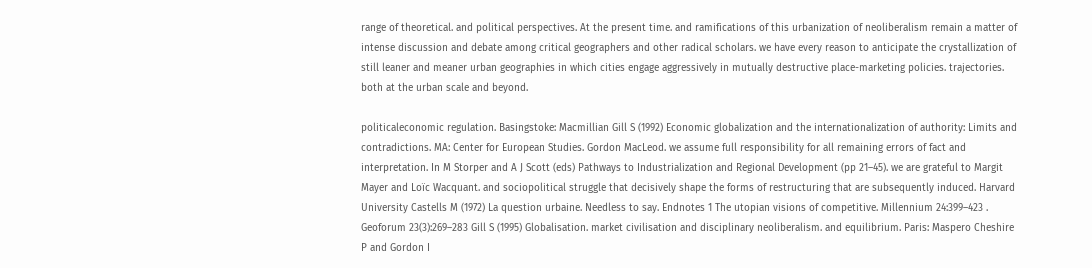range of theoretical. and political perspectives. At the present time. and ramifications of this urbanization of neoliberalism remain a matter of intense discussion and debate among critical geographers and other radical scholars. we have every reason to anticipate the crystallization of still leaner and meaner urban geographies in which cities engage aggressively in mutually destructive place-marketing policies. trajectories. both at the urban scale and beyond.

politicaleconomic regulation. Basingstoke: Macmillian Gill S (1992) Economic globalization and the internationalization of authority: Limits and contradictions. MA: Center for European Studies. Gordon MacLeod. we assume full responsibility for all remaining errors of fact and interpretation. In M Storper and A J Scott (eds) Pathways to Industrialization and Regional Development (pp 21–45). we are grateful to Margit Mayer and Loïc Wacquant. and sociopolitical struggle that decisively shape the forms of restructuring that are subsequently induced. Harvard University Castells M (1972) La question urbaine. Needless to say. Endnotes 1 The utopian visions of competitive. Millennium 24:399–423 . Geoforum 23(3):269–283 Gill S (1995) Globalisation. market civilisation and disciplinary neoliberalism. and equilibrium. Paris: Maspero Cheshire P and Gordon I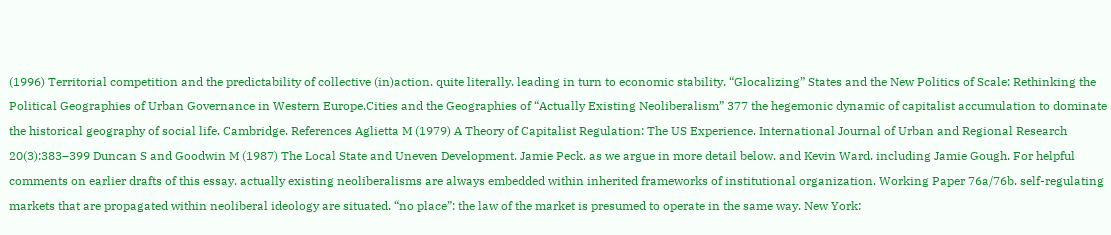(1996) Territorial competition and the predictability of collective (in)action. quite literally. leading in turn to economic stability. “Glocalizing” States and the New Politics of Scale: Rethinking the Political Geographies of Urban Governance in Western Europe.Cities and the Geographies of “Actually Existing Neoliberalism” 377 the hegemonic dynamic of capitalist accumulation to dominate the historical geography of social life. Cambridge. References Aglietta M (1979) A Theory of Capitalist Regulation: The US Experience. International Journal of Urban and Regional Research 20(3):383–399 Duncan S and Goodwin M (1987) The Local State and Uneven Development. Jamie Peck. as we argue in more detail below. and Kevin Ward. including Jamie Gough. For helpful comments on earlier drafts of this essay. actually existing neoliberalisms are always embedded within inherited frameworks of institutional organization. Working Paper 76a/76b. self-regulating markets that are propagated within neoliberal ideology are situated. “no place”: the law of the market is presumed to operate in the same way. New York: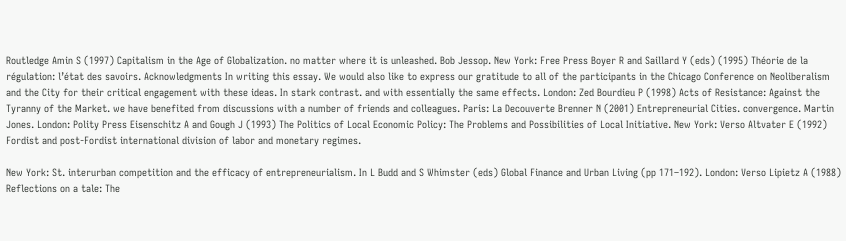Routledge Amin S (1997) Capitalism in the Age of Globalization. no matter where it is unleashed. Bob Jessop. New York: Free Press Boyer R and Saillard Y (eds) (1995) Théorie de la régulation: l’état des savoirs. Acknowledgments In writing this essay. We would also like to express our gratitude to all of the participants in the Chicago Conference on Neoliberalism and the City for their critical engagement with these ideas. In stark contrast. and with essentially the same effects. London: Zed Bourdieu P (1998) Acts of Resistance: Against the Tyranny of the Market. we have benefited from discussions with a number of friends and colleagues. Paris: La Decouverte Brenner N (2001) Entrepreneurial Cities. convergence. Martin Jones. London: Polity Press Eisenschitz A and Gough J (1993) The Politics of Local Economic Policy: The Problems and Possibilities of Local Initiative. New York: Verso Altvater E (1992) Fordist and post-Fordist international division of labor and monetary regimes.

New York: St. interurban competition and the efficacy of entrepreneurialism. In L Budd and S Whimster (eds) Global Finance and Urban Living (pp 171–192). London: Verso Lipietz A (1988) Reflections on a tale: The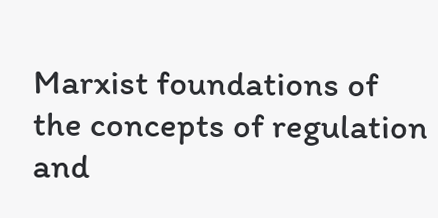Marxist foundations of the concepts of regulation and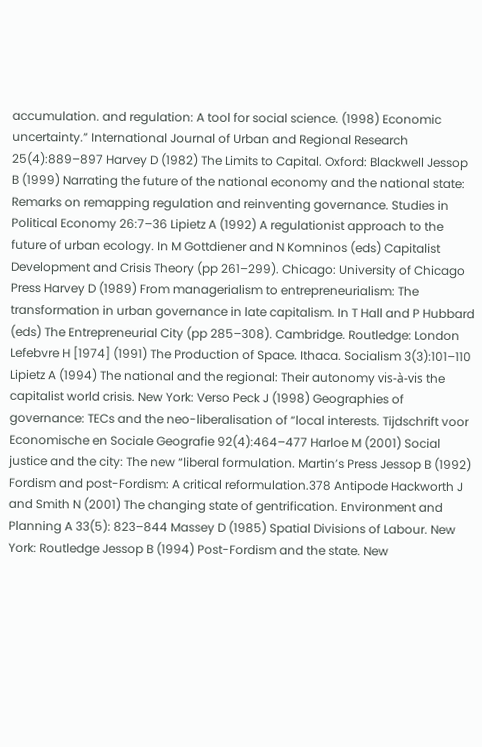accumulation. and regulation: A tool for social science. (1998) Economic uncertainty.” International Journal of Urban and Regional Research 25(4):889–897 Harvey D (1982) The Limits to Capital. Oxford: Blackwell Jessop B (1999) Narrating the future of the national economy and the national state: Remarks on remapping regulation and reinventing governance. Studies in Political Economy 26:7–36 Lipietz A (1992) A regulationist approach to the future of urban ecology. In M Gottdiener and N Komninos (eds) Capitalist Development and Crisis Theory (pp 261–299). Chicago: University of Chicago Press Harvey D (1989) From managerialism to entrepreneurialism: The transformation in urban governance in late capitalism. In T Hall and P Hubbard (eds) The Entrepreneurial City (pp 285–308). Cambridge. Routledge: London Lefebvre H [1974] (1991) The Production of Space. Ithaca. Socialism 3(3):101–110 Lipietz A (1994) The national and the regional: Their autonomy vis-à-vis the capitalist world crisis. New York: Verso Peck J (1998) Geographies of governance: TECs and the neo-liberalisation of “local interests. Tijdschrift voor Economische en Sociale Geografie 92(4):464–477 Harloe M (2001) Social justice and the city: The new “liberal formulation. Martin’s Press Jessop B (1992) Fordism and post-Fordism: A critical reformulation.378 Antipode Hackworth J and Smith N (2001) The changing state of gentrification. Environment and Planning A 33(5): 823–844 Massey D (1985) Spatial Divisions of Labour. New York: Routledge Jessop B (1994) Post-Fordism and the state. New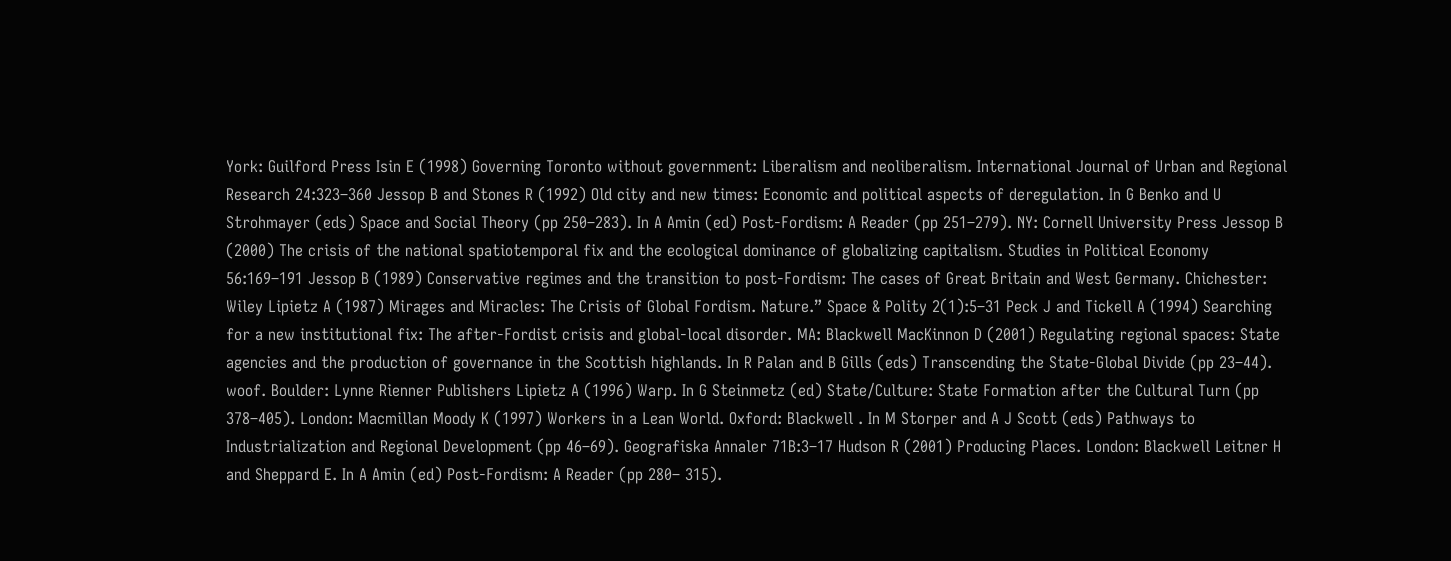York: Guilford Press Isin E (1998) Governing Toronto without government: Liberalism and neoliberalism. International Journal of Urban and Regional Research 24:323–360 Jessop B and Stones R (1992) Old city and new times: Economic and political aspects of deregulation. In G Benko and U Strohmayer (eds) Space and Social Theory (pp 250–283). In A Amin (ed) Post-Fordism: A Reader (pp 251–279). NY: Cornell University Press Jessop B (2000) The crisis of the national spatiotemporal fix and the ecological dominance of globalizing capitalism. Studies in Political Economy 56:169–191 Jessop B (1989) Conservative regimes and the transition to post-Fordism: The cases of Great Britain and West Germany. Chichester: Wiley Lipietz A (1987) Mirages and Miracles: The Crisis of Global Fordism. Nature.” Space & Polity 2(1):5–31 Peck J and Tickell A (1994) Searching for a new institutional fix: The after-Fordist crisis and global-local disorder. MA: Blackwell MacKinnon D (2001) Regulating regional spaces: State agencies and the production of governance in the Scottish highlands. In R Palan and B Gills (eds) Transcending the State-Global Divide (pp 23–44). woof. Boulder: Lynne Rienner Publishers Lipietz A (1996) Warp. In G Steinmetz (ed) State/Culture: State Formation after the Cultural Turn (pp 378–405). London: Macmillan Moody K (1997) Workers in a Lean World. Oxford: Blackwell . In M Storper and A J Scott (eds) Pathways to Industrialization and Regional Development (pp 46–69). Geografiska Annaler 71B:3–17 Hudson R (2001) Producing Places. London: Blackwell Leitner H and Sheppard E. In A Amin (ed) Post-Fordism: A Reader (pp 280– 315).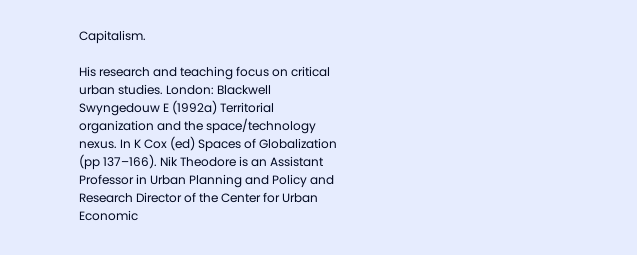Capitalism.

His research and teaching focus on critical urban studies. London: Blackwell Swyngedouw E (1992a) Territorial organization and the space/technology nexus. In K Cox (ed) Spaces of Globalization (pp 137–166). Nik Theodore is an Assistant Professor in Urban Planning and Policy and Research Director of the Center for Urban Economic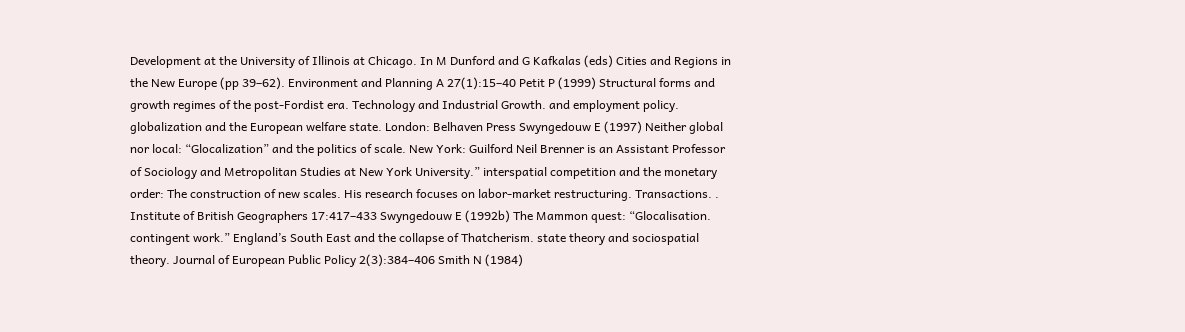Development at the University of Illinois at Chicago. In M Dunford and G Kafkalas (eds) Cities and Regions in the New Europe (pp 39–62). Environment and Planning A 27(1):15–40 Petit P (1999) Structural forms and growth regimes of the post-Fordist era. Technology and Industrial Growth. and employment policy. globalization and the European welfare state. London: Belhaven Press Swyngedouw E (1997) Neither global nor local: “Glocalization” and the politics of scale. New York: Guilford Neil Brenner is an Assistant Professor of Sociology and Metropolitan Studies at New York University.” interspatial competition and the monetary order: The construction of new scales. His research focuses on labor-market restructuring. Transactions. . Institute of British Geographers 17:417–433 Swyngedouw E (1992b) The Mammon quest: “Glocalisation. contingent work.” England’s South East and the collapse of Thatcherism. state theory and sociospatial theory. Journal of European Public Policy 2(3):384–406 Smith N (1984)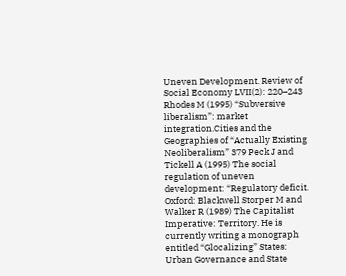Uneven Development. Review of Social Economy LVII(2): 220–243 Rhodes M (1995) “Subversive liberalism”: market integration.Cities and the Geographies of “Actually Existing Neoliberalism” 379 Peck J and Tickell A (1995) The social regulation of uneven development: “Regulatory deficit. Oxford: Blackwell Storper M and Walker R (1989) The Capitalist Imperative: Territory. He is currently writing a monograph entitled “Glocalizing” States: Urban Governance and State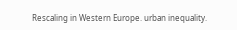Rescaling in Western Europe. urban inequality.